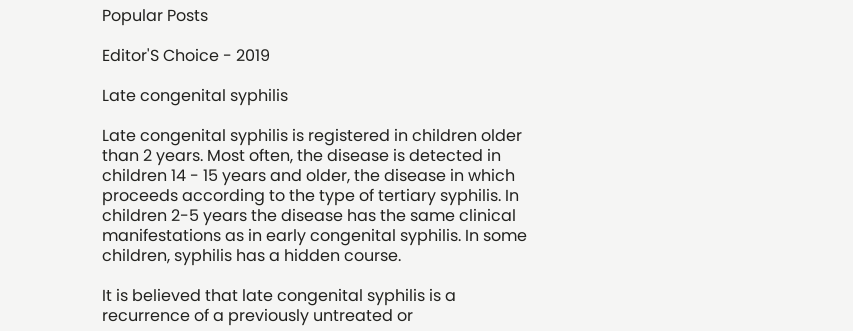Popular Posts

Editor'S Choice - 2019

Late congenital syphilis

Late congenital syphilis is registered in children older than 2 years. Most often, the disease is detected in children 14 - 15 years and older, the disease in which proceeds according to the type of tertiary syphilis. In children 2-5 years the disease has the same clinical manifestations as in early congenital syphilis. In some children, syphilis has a hidden course.

It is believed that late congenital syphilis is a recurrence of a previously untreated or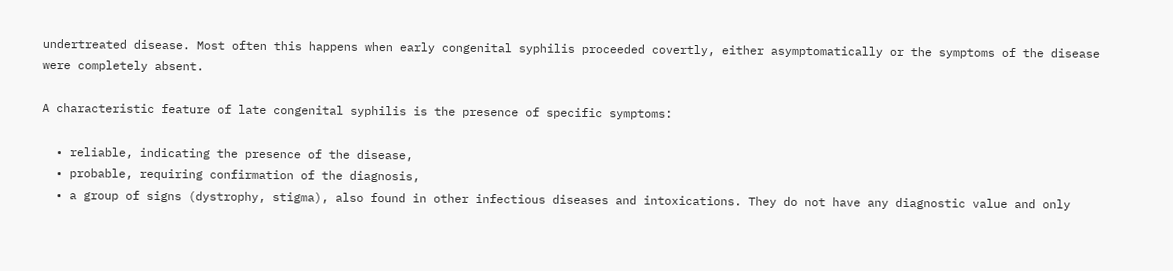undertreated disease. Most often this happens when early congenital syphilis proceeded covertly, either asymptomatically or the symptoms of the disease were completely absent.

A characteristic feature of late congenital syphilis is the presence of specific symptoms:

  • reliable, indicating the presence of the disease,
  • probable, requiring confirmation of the diagnosis,
  • a group of signs (dystrophy, stigma), also found in other infectious diseases and intoxications. They do not have any diagnostic value and only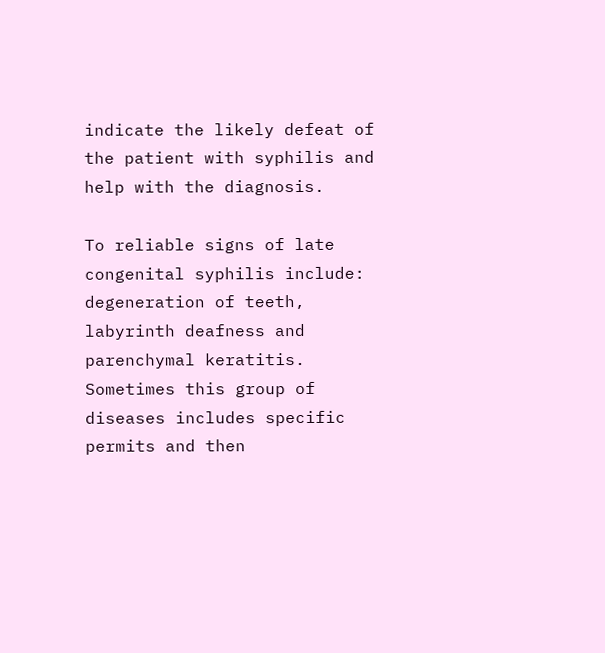indicate the likely defeat of the patient with syphilis and help with the diagnosis.

To reliable signs of late congenital syphilis include: degeneration of teeth, labyrinth deafness and parenchymal keratitis. Sometimes this group of diseases includes specific permits and then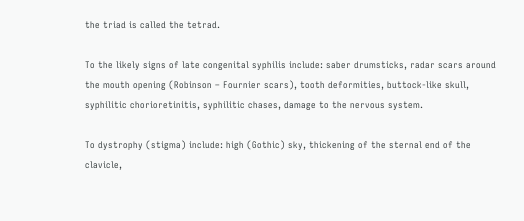the triad is called the tetrad.

To the likely signs of late congenital syphilis include: saber drumsticks, radar scars around the mouth opening (Robinson – Fournier scars), tooth deformities, buttock-like skull, syphilitic chorioretinitis, syphilitic chases, damage to the nervous system.

To dystrophy (stigma) include: high (Gothic) sky, thickening of the sternal end of the clavicle,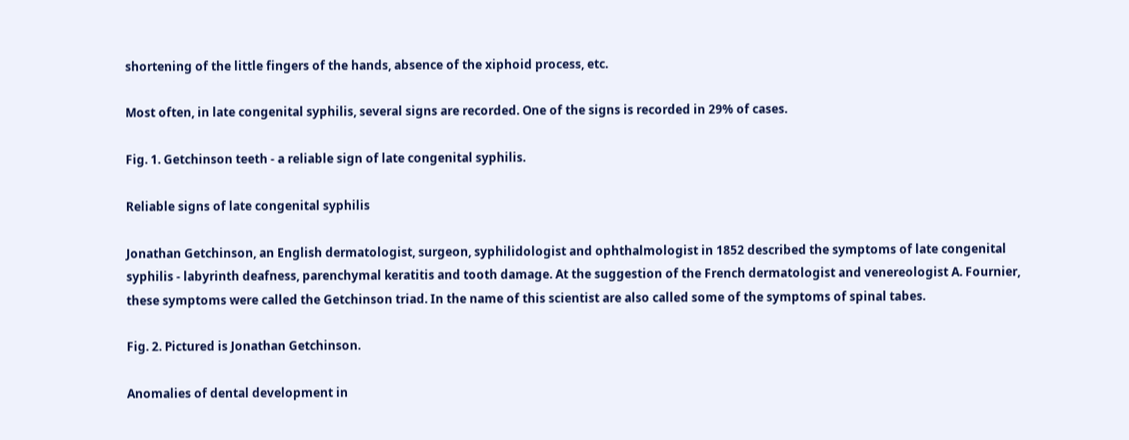shortening of the little fingers of the hands, absence of the xiphoid process, etc.

Most often, in late congenital syphilis, several signs are recorded. One of the signs is recorded in 29% of cases.

Fig. 1. Getchinson teeth - a reliable sign of late congenital syphilis.

Reliable signs of late congenital syphilis

Jonathan Getchinson, an English dermatologist, surgeon, syphilidologist and ophthalmologist in 1852 described the symptoms of late congenital syphilis - labyrinth deafness, parenchymal keratitis and tooth damage. At the suggestion of the French dermatologist and venereologist A. Fournier, these symptoms were called the Getchinson triad. In the name of this scientist are also called some of the symptoms of spinal tabes.

Fig. 2. Pictured is Jonathan Getchinson.

Anomalies of dental development in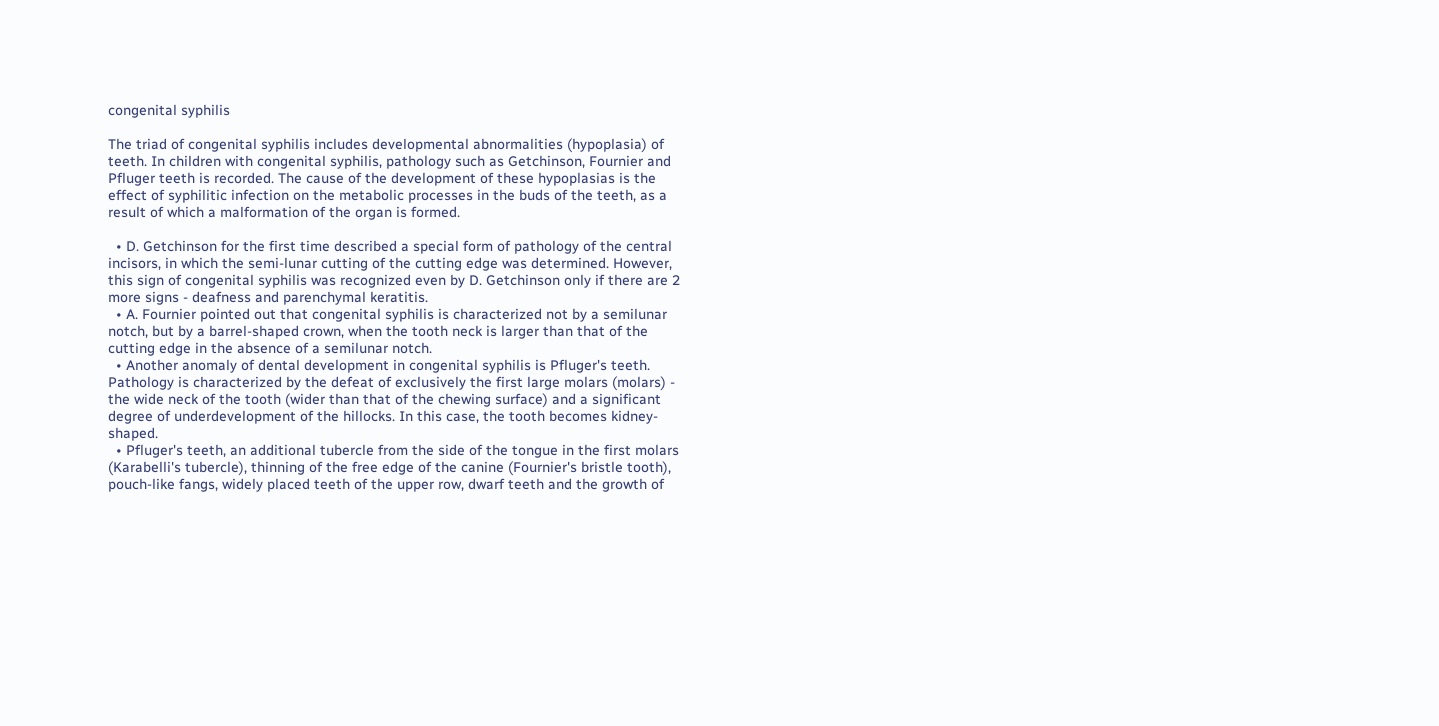congenital syphilis

The triad of congenital syphilis includes developmental abnormalities (hypoplasia) of teeth. In children with congenital syphilis, pathology such as Getchinson, Fournier and Pfluger teeth is recorded. The cause of the development of these hypoplasias is the effect of syphilitic infection on the metabolic processes in the buds of the teeth, as a result of which a malformation of the organ is formed.

  • D. Getchinson for the first time described a special form of pathology of the central incisors, in which the semi-lunar cutting of the cutting edge was determined. However, this sign of congenital syphilis was recognized even by D. Getchinson only if there are 2 more signs - deafness and parenchymal keratitis.
  • A. Fournier pointed out that congenital syphilis is characterized not by a semilunar notch, but by a barrel-shaped crown, when the tooth neck is larger than that of the cutting edge in the absence of a semilunar notch.
  • Another anomaly of dental development in congenital syphilis is Pfluger's teeth. Pathology is characterized by the defeat of exclusively the first large molars (molars) - the wide neck of the tooth (wider than that of the chewing surface) and a significant degree of underdevelopment of the hillocks. In this case, the tooth becomes kidney-shaped.
  • Pfluger's teeth, an additional tubercle from the side of the tongue in the first molars (Karabelli's tubercle), thinning of the free edge of the canine (Fournier's bristle tooth), pouch-like fangs, widely placed teeth of the upper row, dwarf teeth and the growth of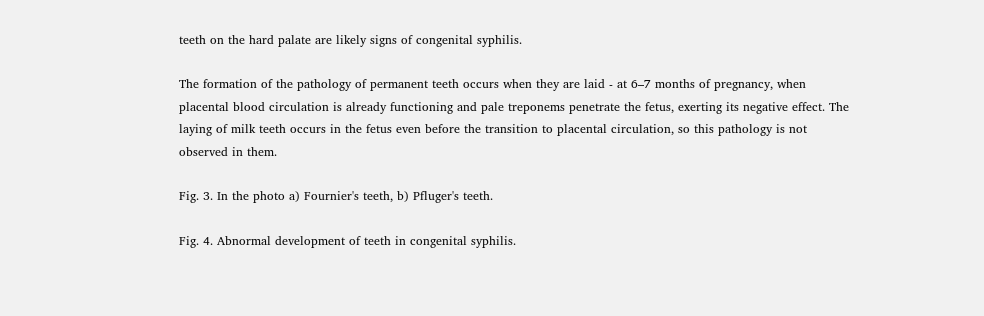teeth on the hard palate are likely signs of congenital syphilis.

The formation of the pathology of permanent teeth occurs when they are laid - at 6–7 months of pregnancy, when placental blood circulation is already functioning and pale treponems penetrate the fetus, exerting its negative effect. The laying of milk teeth occurs in the fetus even before the transition to placental circulation, so this pathology is not observed in them.

Fig. 3. In the photo a) Fournier's teeth, b) Pfluger's teeth.

Fig. 4. Abnormal development of teeth in congenital syphilis.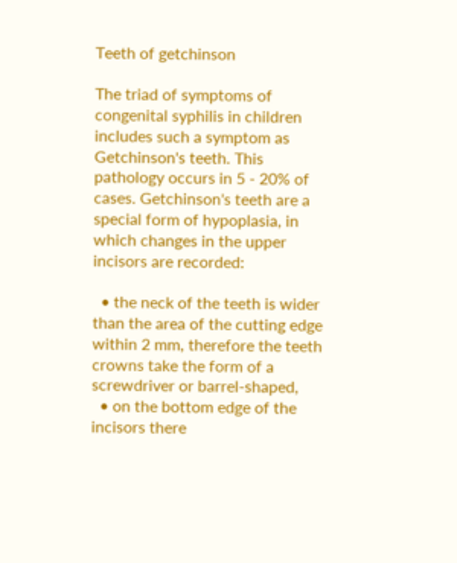Teeth of getchinson

The triad of symptoms of congenital syphilis in children includes such a symptom as Getchinson's teeth. This pathology occurs in 5 - 20% of cases. Getchinson's teeth are a special form of hypoplasia, in which changes in the upper incisors are recorded:

  • the neck of the teeth is wider than the area of the cutting edge within 2 mm, therefore the teeth crowns take the form of a screwdriver or barrel-shaped,
  • on the bottom edge of the incisors there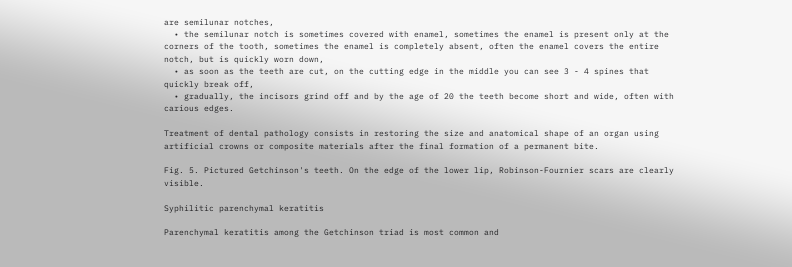are semilunar notches,
  • the semilunar notch is sometimes covered with enamel, sometimes the enamel is present only at the corners of the tooth, sometimes the enamel is completely absent, often the enamel covers the entire notch, but is quickly worn down,
  • as soon as the teeth are cut, on the cutting edge in the middle you can see 3 - 4 spines that quickly break off,
  • gradually, the incisors grind off and by the age of 20 the teeth become short and wide, often with carious edges.

Treatment of dental pathology consists in restoring the size and anatomical shape of an organ using artificial crowns or composite materials after the final formation of a permanent bite.

Fig. 5. Pictured Getchinson's teeth. On the edge of the lower lip, Robinson-Fournier scars are clearly visible.

Syphilitic parenchymal keratitis

Parenchymal keratitis among the Getchinson triad is most common and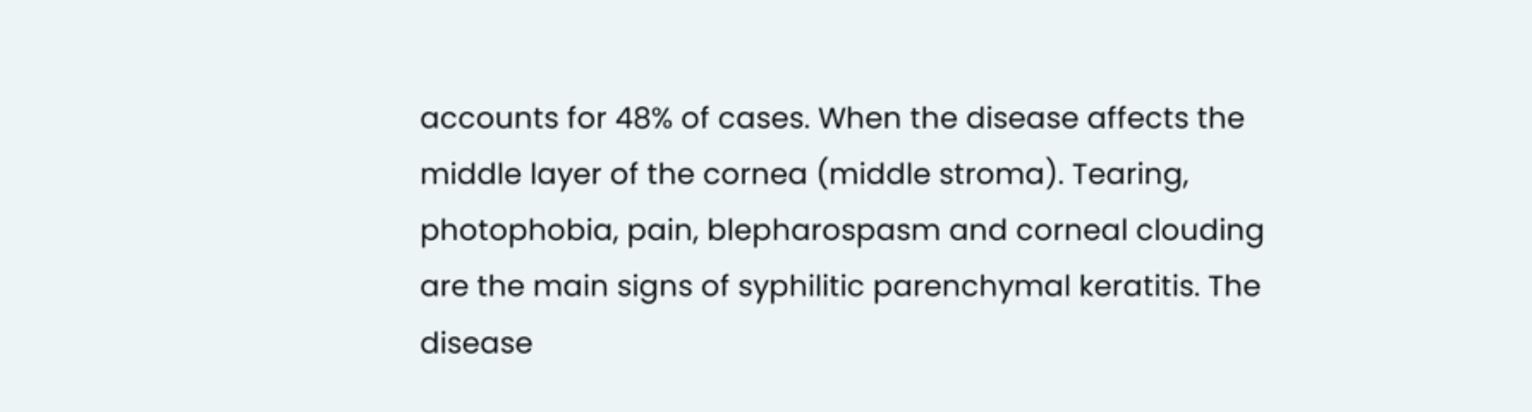accounts for 48% of cases. When the disease affects the middle layer of the cornea (middle stroma). Tearing, photophobia, pain, blepharospasm and corneal clouding are the main signs of syphilitic parenchymal keratitis. The disease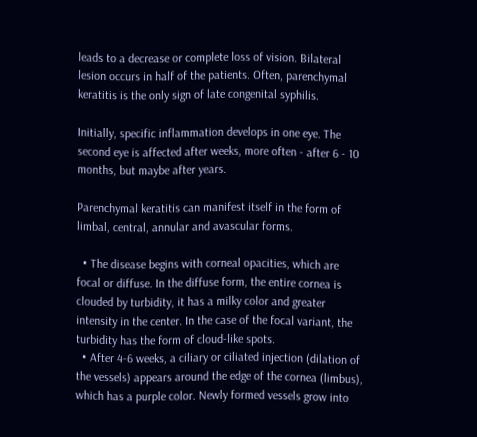leads to a decrease or complete loss of vision. Bilateral lesion occurs in half of the patients. Often, parenchymal keratitis is the only sign of late congenital syphilis.

Initially, specific inflammation develops in one eye. The second eye is affected after weeks, more often - after 6 - 10 months, but maybe after years.

Parenchymal keratitis can manifest itself in the form of limbal, central, annular and avascular forms.

  • The disease begins with corneal opacities, which are focal or diffuse. In the diffuse form, the entire cornea is clouded by turbidity, it has a milky color and greater intensity in the center. In the case of the focal variant, the turbidity has the form of cloud-like spots.
  • After 4-6 weeks, a ciliary or ciliated injection (dilation of the vessels) appears around the edge of the cornea (limbus), which has a purple color. Newly formed vessels grow into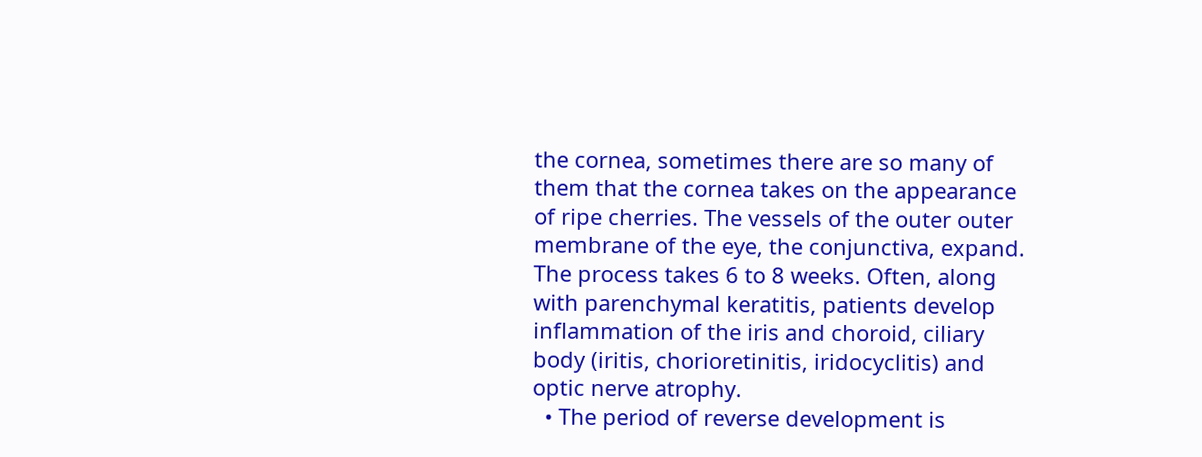the cornea, sometimes there are so many of them that the cornea takes on the appearance of ripe cherries. The vessels of the outer outer membrane of the eye, the conjunctiva, expand. The process takes 6 to 8 weeks. Often, along with parenchymal keratitis, patients develop inflammation of the iris and choroid, ciliary body (iritis, chorioretinitis, iridocyclitis) and optic nerve atrophy.
  • The period of reverse development is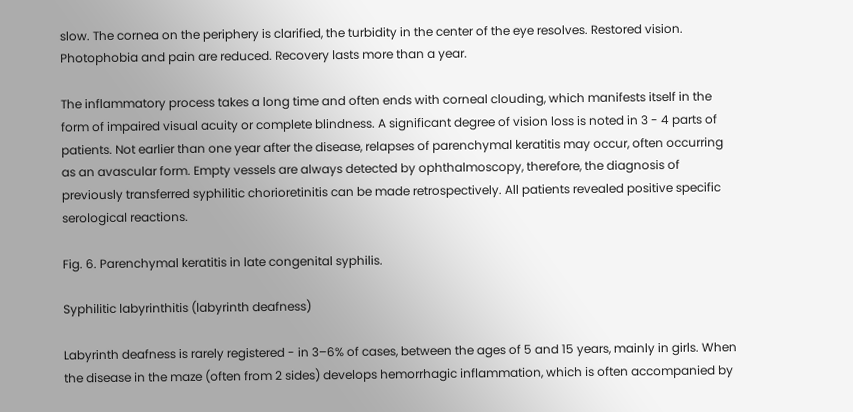slow. The cornea on the periphery is clarified, the turbidity in the center of the eye resolves. Restored vision. Photophobia and pain are reduced. Recovery lasts more than a year.

The inflammatory process takes a long time and often ends with corneal clouding, which manifests itself in the form of impaired visual acuity or complete blindness. A significant degree of vision loss is noted in 3 - 4 parts of patients. Not earlier than one year after the disease, relapses of parenchymal keratitis may occur, often occurring as an avascular form. Empty vessels are always detected by ophthalmoscopy, therefore, the diagnosis of previously transferred syphilitic chorioretinitis can be made retrospectively. All patients revealed positive specific serological reactions.

Fig. 6. Parenchymal keratitis in late congenital syphilis.

Syphilitic labyrinthitis (labyrinth deafness)

Labyrinth deafness is rarely registered - in 3–6% of cases, between the ages of 5 and 15 years, mainly in girls. When the disease in the maze (often from 2 sides) develops hemorrhagic inflammation, which is often accompanied by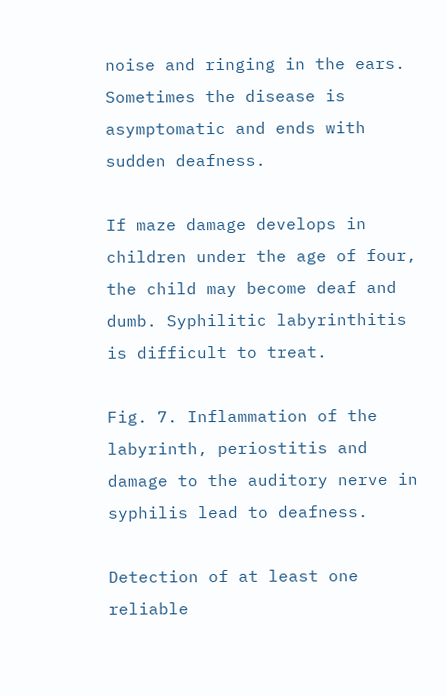noise and ringing in the ears. Sometimes the disease is asymptomatic and ends with sudden deafness.

If maze damage develops in children under the age of four, the child may become deaf and dumb. Syphilitic labyrinthitis is difficult to treat.

Fig. 7. Inflammation of the labyrinth, periostitis and damage to the auditory nerve in syphilis lead to deafness.

Detection of at least one reliable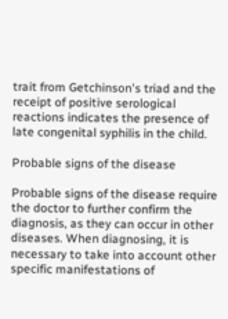trait from Getchinson's triad and the receipt of positive serological reactions indicates the presence of late congenital syphilis in the child.

Probable signs of the disease

Probable signs of the disease require the doctor to further confirm the diagnosis, as they can occur in other diseases. When diagnosing, it is necessary to take into account other specific manifestations of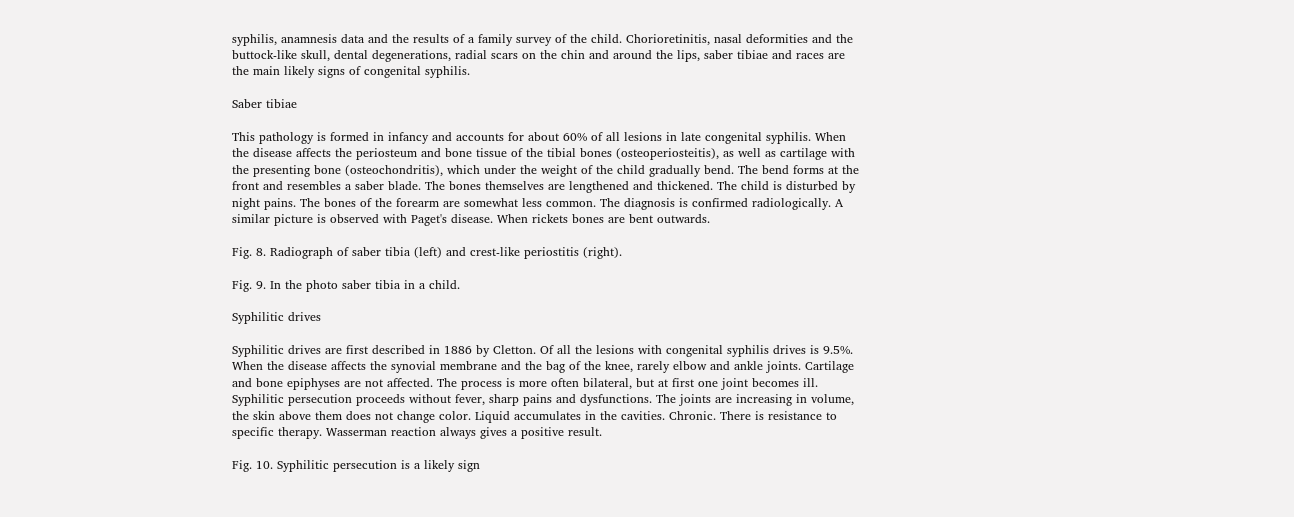syphilis, anamnesis data and the results of a family survey of the child. Chorioretinitis, nasal deformities and the buttock-like skull, dental degenerations, radial scars on the chin and around the lips, saber tibiae and races are the main likely signs of congenital syphilis.

Saber tibiae

This pathology is formed in infancy and accounts for about 60% of all lesions in late congenital syphilis. When the disease affects the periosteum and bone tissue of the tibial bones (osteoperiosteitis), as well as cartilage with the presenting bone (osteochondritis), which under the weight of the child gradually bend. The bend forms at the front and resembles a saber blade. The bones themselves are lengthened and thickened. The child is disturbed by night pains. The bones of the forearm are somewhat less common. The diagnosis is confirmed radiologically. A similar picture is observed with Paget's disease. When rickets bones are bent outwards.

Fig. 8. Radiograph of saber tibia (left) and crest-like periostitis (right).

Fig. 9. In the photo saber tibia in a child.

Syphilitic drives

Syphilitic drives are first described in 1886 by Cletton. Of all the lesions with congenital syphilis drives is 9.5%. When the disease affects the synovial membrane and the bag of the knee, rarely elbow and ankle joints. Cartilage and bone epiphyses are not affected. The process is more often bilateral, but at first one joint becomes ill. Syphilitic persecution proceeds without fever, sharp pains and dysfunctions. The joints are increasing in volume, the skin above them does not change color. Liquid accumulates in the cavities. Chronic. There is resistance to specific therapy. Wasserman reaction always gives a positive result.

Fig. 10. Syphilitic persecution is a likely sign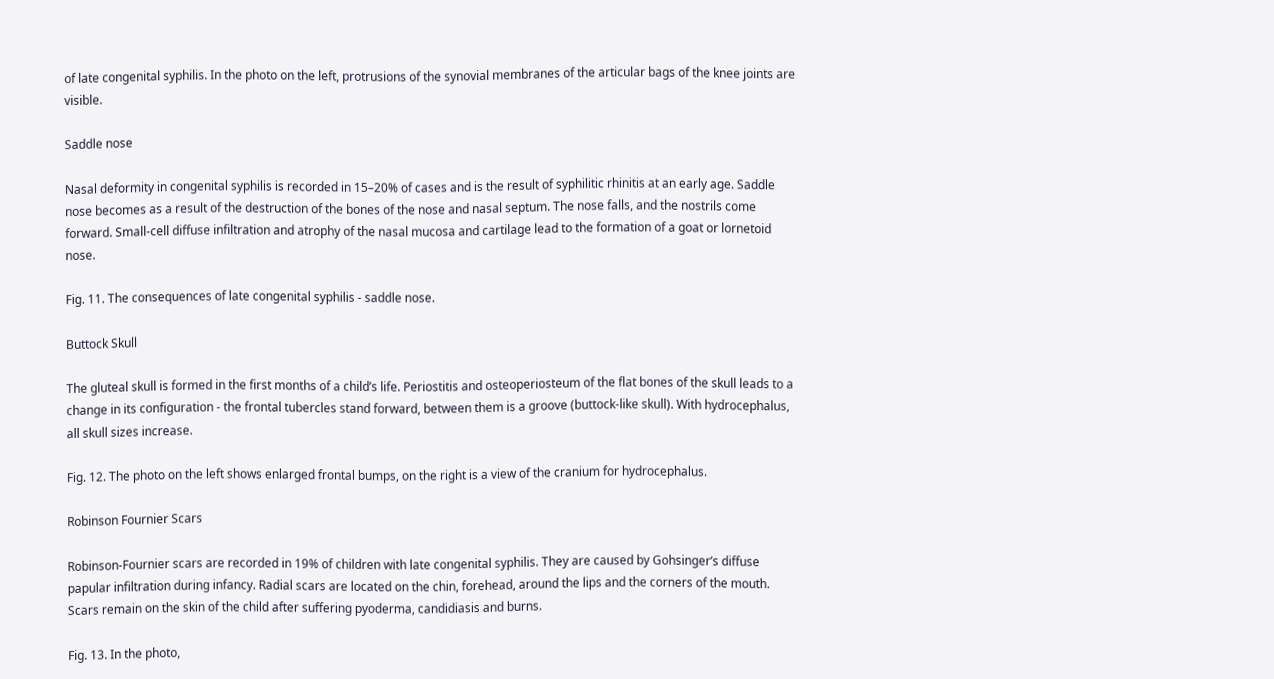of late congenital syphilis. In the photo on the left, protrusions of the synovial membranes of the articular bags of the knee joints are visible.

Saddle nose

Nasal deformity in congenital syphilis is recorded in 15–20% of cases and is the result of syphilitic rhinitis at an early age. Saddle nose becomes as a result of the destruction of the bones of the nose and nasal septum. The nose falls, and the nostrils come forward. Small-cell diffuse infiltration and atrophy of the nasal mucosa and cartilage lead to the formation of a goat or lornetoid nose.

Fig. 11. The consequences of late congenital syphilis - saddle nose.

Buttock Skull

The gluteal skull is formed in the first months of a child’s life. Periostitis and osteoperiosteum of the flat bones of the skull leads to a change in its configuration - the frontal tubercles stand forward, between them is a groove (buttock-like skull). With hydrocephalus, all skull sizes increase.

Fig. 12. The photo on the left shows enlarged frontal bumps, on the right is a view of the cranium for hydrocephalus.

Robinson Fournier Scars

Robinson-Fournier scars are recorded in 19% of children with late congenital syphilis. They are caused by Gohsinger’s diffuse papular infiltration during infancy. Radial scars are located on the chin, forehead, around the lips and the corners of the mouth. Scars remain on the skin of the child after suffering pyoderma, candidiasis and burns.

Fig. 13. In the photo,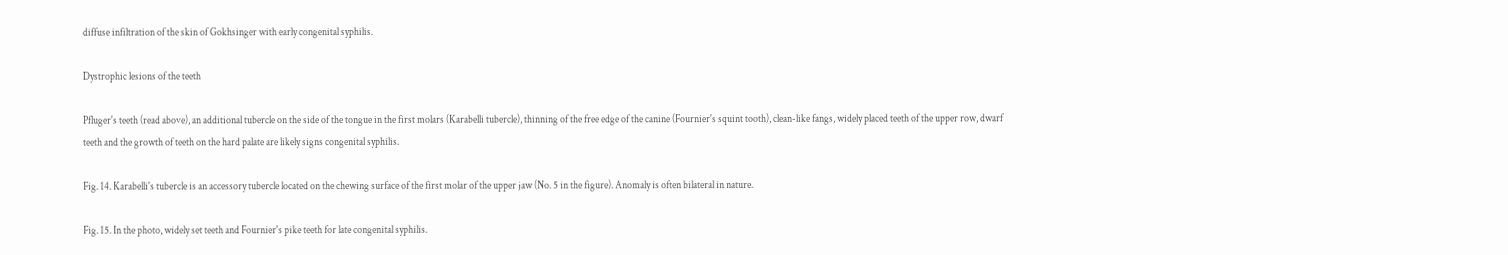diffuse infiltration of the skin of Gokhsinger with early congenital syphilis.

Dystrophic lesions of the teeth

Pfluger's teeth (read above), an additional tubercle on the side of the tongue in the first molars (Karabelli tubercle), thinning of the free edge of the canine (Fournier's squint tooth), clean-like fangs, widely placed teeth of the upper row, dwarf teeth and the growth of teeth on the hard palate are likely signs congenital syphilis.

Fig. 14. Karabelli's tubercle is an accessory tubercle located on the chewing surface of the first molar of the upper jaw (No. 5 in the figure). Anomaly is often bilateral in nature.

Fig. 15. In the photo, widely set teeth and Fournier's pike teeth for late congenital syphilis.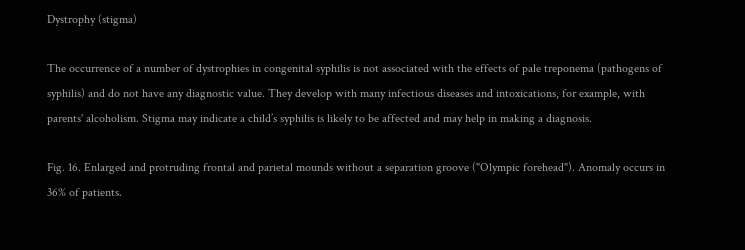Dystrophy (stigma)

The occurrence of a number of dystrophies in congenital syphilis is not associated with the effects of pale treponema (pathogens of syphilis) and do not have any diagnostic value. They develop with many infectious diseases and intoxications, for example, with parents' alcoholism. Stigma may indicate a child’s syphilis is likely to be affected and may help in making a diagnosis.

Fig. 16. Enlarged and protruding frontal and parietal mounds without a separation groove ("Olympic forehead"). Anomaly occurs in 36% of patients.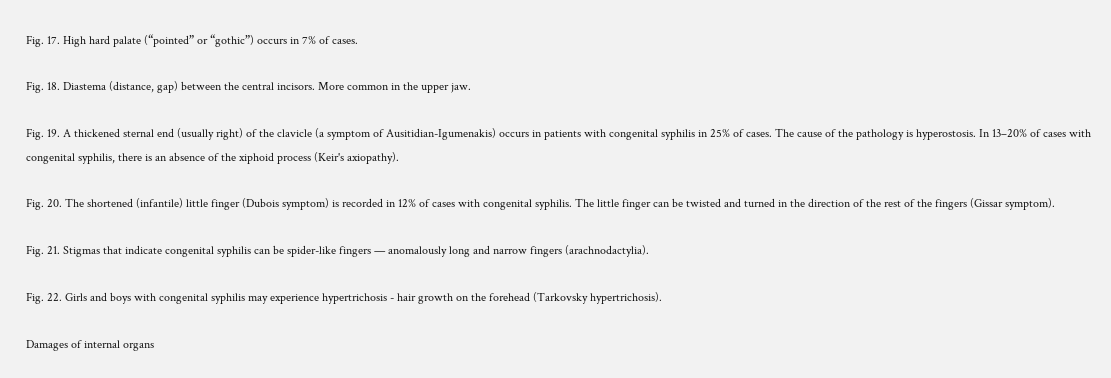Fig. 17. High hard palate (“pointed” or “gothic”) occurs in 7% of cases.

Fig. 18. Diastema (distance, gap) between the central incisors. More common in the upper jaw.

Fig. 19. A thickened sternal end (usually right) of the clavicle (a symptom of Ausitidian-Igumenakis) occurs in patients with congenital syphilis in 25% of cases. The cause of the pathology is hyperostosis. In 13–20% of cases with congenital syphilis, there is an absence of the xiphoid process (Keir's axiopathy).

Fig. 20. The shortened (infantile) little finger (Dubois symptom) is recorded in 12% of cases with congenital syphilis. The little finger can be twisted and turned in the direction of the rest of the fingers (Gissar symptom).

Fig. 21. Stigmas that indicate congenital syphilis can be spider-like fingers — anomalously long and narrow fingers (arachnodactylia).

Fig. 22. Girls and boys with congenital syphilis may experience hypertrichosis - hair growth on the forehead (Tarkovsky hypertrichosis).

Damages of internal organs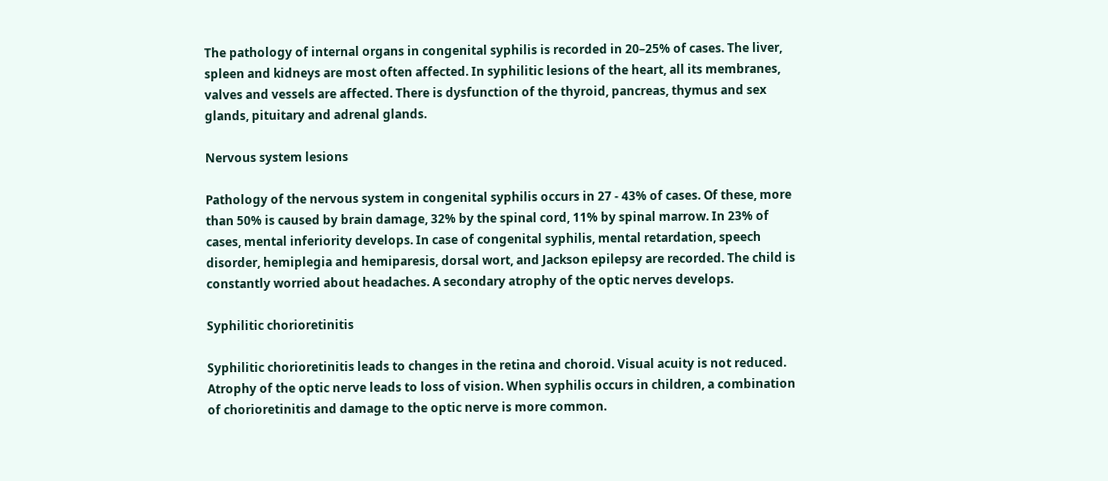The pathology of internal organs in congenital syphilis is recorded in 20–25% of cases. The liver, spleen and kidneys are most often affected. In syphilitic lesions of the heart, all its membranes, valves and vessels are affected. There is dysfunction of the thyroid, pancreas, thymus and sex glands, pituitary and adrenal glands.

Nervous system lesions

Pathology of the nervous system in congenital syphilis occurs in 27 - 43% of cases. Of these, more than 50% is caused by brain damage, 32% by the spinal cord, 11% by spinal marrow. In 23% of cases, mental inferiority develops. In case of congenital syphilis, mental retardation, speech disorder, hemiplegia and hemiparesis, dorsal wort, and Jackson epilepsy are recorded. The child is constantly worried about headaches. A secondary atrophy of the optic nerves develops.

Syphilitic chorioretinitis

Syphilitic chorioretinitis leads to changes in the retina and choroid. Visual acuity is not reduced. Atrophy of the optic nerve leads to loss of vision. When syphilis occurs in children, a combination of chorioretinitis and damage to the optic nerve is more common.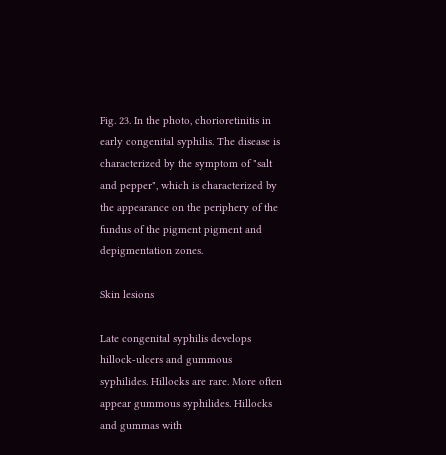Fig. 23. In the photo, chorioretinitis in early congenital syphilis. The disease is characterized by the symptom of "salt and pepper", which is characterized by the appearance on the periphery of the fundus of the pigment pigment and depigmentation zones.

Skin lesions

Late congenital syphilis develops hillock-ulcers and gummous syphilides. Hillocks are rare. More often appear gummous syphilides. Hillocks and gummas with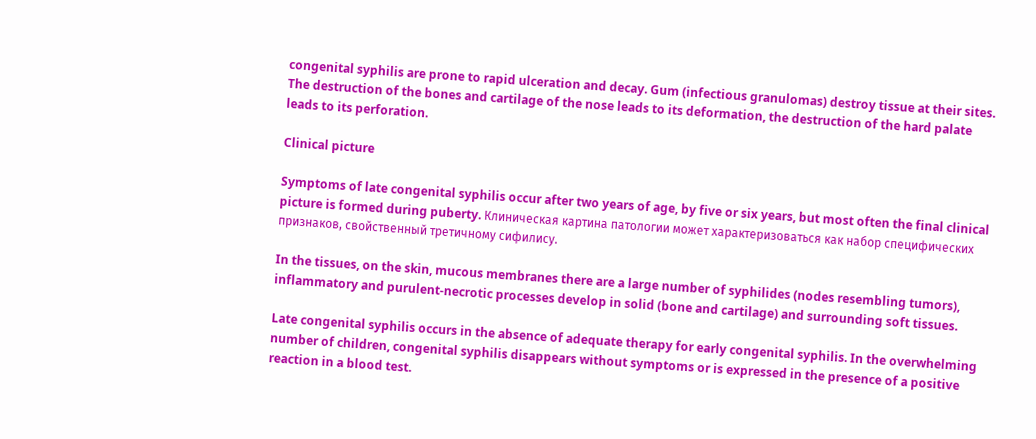congenital syphilis are prone to rapid ulceration and decay. Gum (infectious granulomas) destroy tissue at their sites. The destruction of the bones and cartilage of the nose leads to its deformation, the destruction of the hard palate leads to its perforation.

Clinical picture

Symptoms of late congenital syphilis occur after two years of age, by five or six years, but most often the final clinical picture is formed during puberty. Клиническая картина патологии может характеризоваться как набор специфических признаков, свойственный третичному сифилису.

In the tissues, on the skin, mucous membranes there are a large number of syphilides (nodes resembling tumors), inflammatory and purulent-necrotic processes develop in solid (bone and cartilage) and surrounding soft tissues.

Late congenital syphilis occurs in the absence of adequate therapy for early congenital syphilis. In the overwhelming number of children, congenital syphilis disappears without symptoms or is expressed in the presence of a positive reaction in a blood test.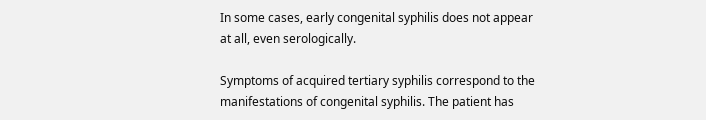In some cases, early congenital syphilis does not appear at all, even serologically.

Symptoms of acquired tertiary syphilis correspond to the manifestations of congenital syphilis. The patient has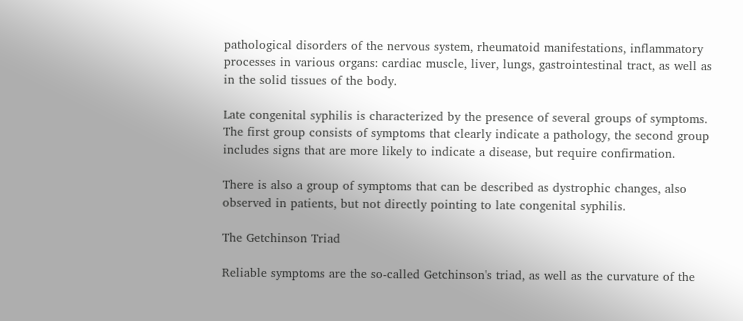pathological disorders of the nervous system, rheumatoid manifestations, inflammatory processes in various organs: cardiac muscle, liver, lungs, gastrointestinal tract, as well as in the solid tissues of the body.

Late congenital syphilis is characterized by the presence of several groups of symptoms. The first group consists of symptoms that clearly indicate a pathology, the second group includes signs that are more likely to indicate a disease, but require confirmation.

There is also a group of symptoms that can be described as dystrophic changes, also observed in patients, but not directly pointing to late congenital syphilis.

The Getchinson Triad

Reliable symptoms are the so-called Getchinson's triad, as well as the curvature of the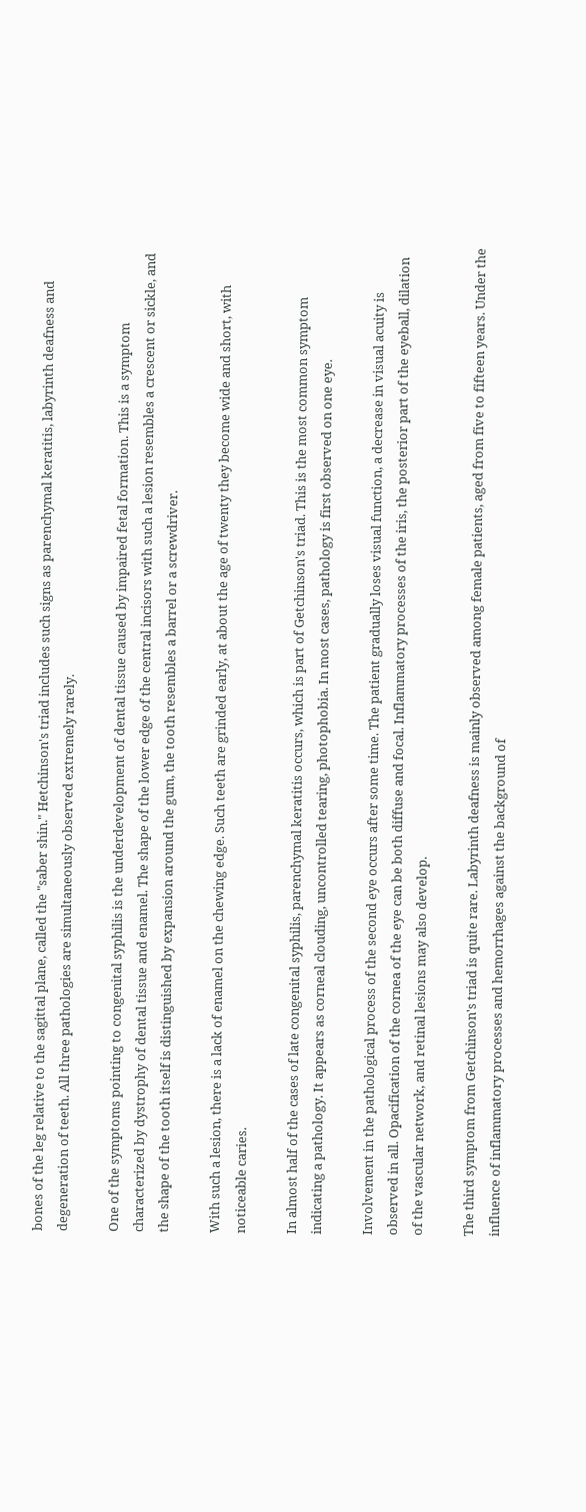bones of the leg relative to the sagittal plane, called the "saber shin." Hetchinson's triad includes such signs as parenchymal keratitis, labyrinth deafness and degeneration of teeth. All three pathologies are simultaneously observed extremely rarely.

One of the symptoms pointing to congenital syphilis is the underdevelopment of dental tissue caused by impaired fetal formation. This is a symptom characterized by dystrophy of dental tissue and enamel. The shape of the lower edge of the central incisors with such a lesion resembles a crescent or sickle, and the shape of the tooth itself is distinguished by expansion around the gum, the tooth resembles a barrel or a screwdriver.

With such a lesion, there is a lack of enamel on the chewing edge. Such teeth are grinded early, at about the age of twenty they become wide and short, with noticeable caries.

In almost half of the cases of late congenital syphilis, parenchymal keratitis occurs, which is part of Getchinson's triad. This is the most common symptom indicating a pathology. It appears as corneal clouding, uncontrolled tearing, photophobia. In most cases, pathology is first observed on one eye.

Involvement in the pathological process of the second eye occurs after some time. The patient gradually loses visual function, a decrease in visual acuity is observed in all. Opacification of the cornea of the eye can be both diffuse and focal. Inflammatory processes of the iris, the posterior part of the eyeball, dilation of the vascular network, and retinal lesions may also develop.

The third symptom from Getchinson's triad is quite rare. Labyrinth deafness is mainly observed among female patients, aged from five to fifteen years. Under the influence of inflammatory processes and hemorrhages against the background of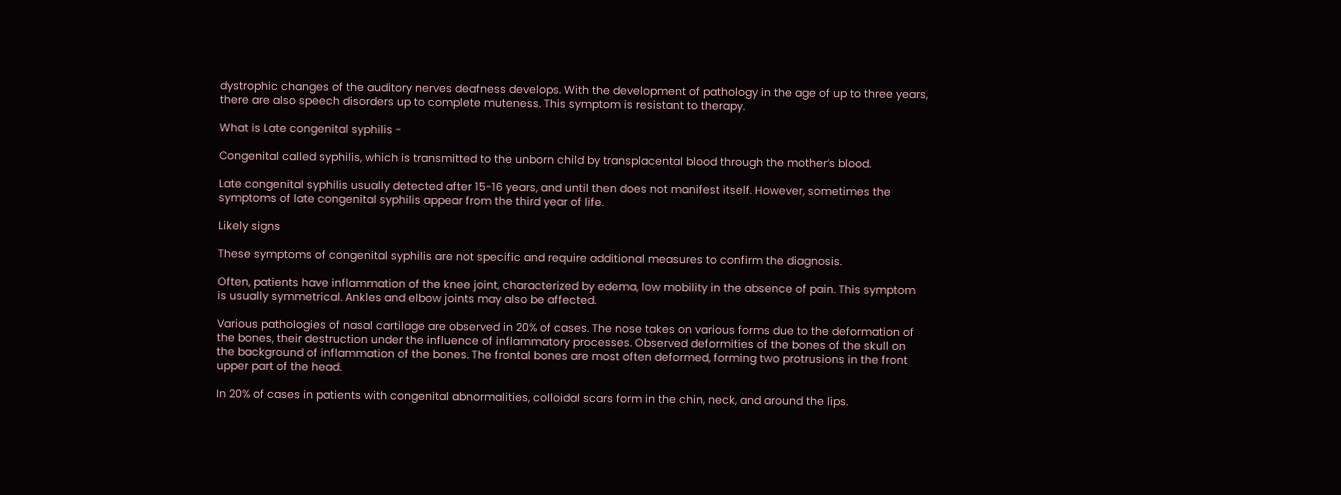dystrophic changes of the auditory nerves deafness develops. With the development of pathology in the age of up to three years, there are also speech disorders up to complete muteness. This symptom is resistant to therapy.

What is Late congenital syphilis -

Congenital called syphilis, which is transmitted to the unborn child by transplacental blood through the mother’s blood.

Late congenital syphilis usually detected after 15-16 years, and until then does not manifest itself. However, sometimes the symptoms of late congenital syphilis appear from the third year of life.

Likely signs

These symptoms of congenital syphilis are not specific and require additional measures to confirm the diagnosis.

Often, patients have inflammation of the knee joint, characterized by edema, low mobility in the absence of pain. This symptom is usually symmetrical. Ankles and elbow joints may also be affected.

Various pathologies of nasal cartilage are observed in 20% of cases. The nose takes on various forms due to the deformation of the bones, their destruction under the influence of inflammatory processes. Observed deformities of the bones of the skull on the background of inflammation of the bones. The frontal bones are most often deformed, forming two protrusions in the front upper part of the head.

In 20% of cases in patients with congenital abnormalities, colloidal scars form in the chin, neck, and around the lips.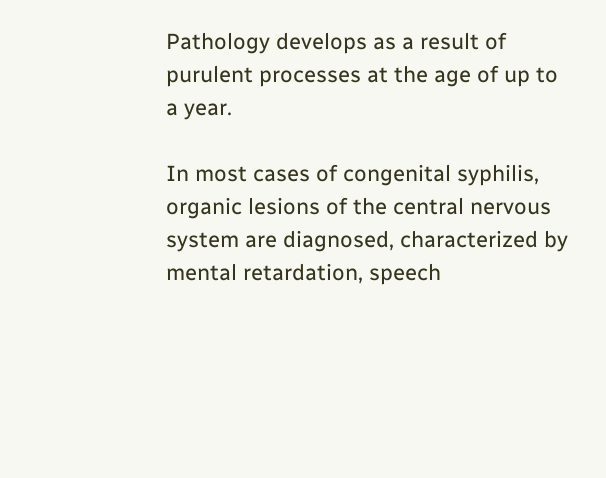Pathology develops as a result of purulent processes at the age of up to a year.

In most cases of congenital syphilis, organic lesions of the central nervous system are diagnosed, characterized by mental retardation, speech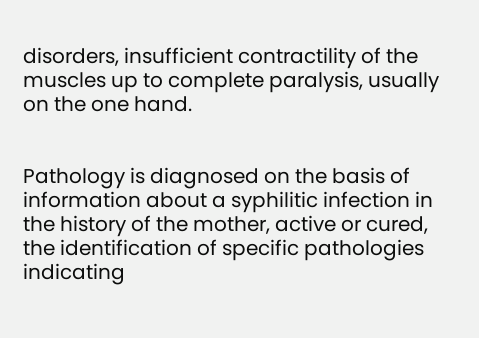disorders, insufficient contractility of the muscles up to complete paralysis, usually on the one hand.


Pathology is diagnosed on the basis of information about a syphilitic infection in the history of the mother, active or cured, the identification of specific pathologies indicating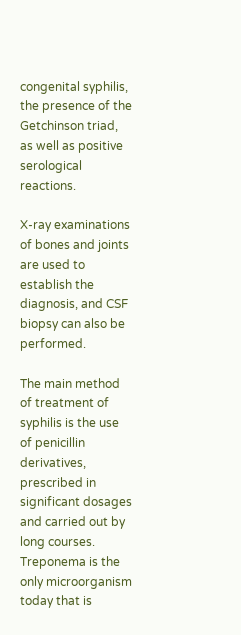congenital syphilis, the presence of the Getchinson triad, as well as positive serological reactions.

X-ray examinations of bones and joints are used to establish the diagnosis, and CSF biopsy can also be performed.

The main method of treatment of syphilis is the use of penicillin derivatives, prescribed in significant dosages and carried out by long courses. Treponema is the only microorganism today that is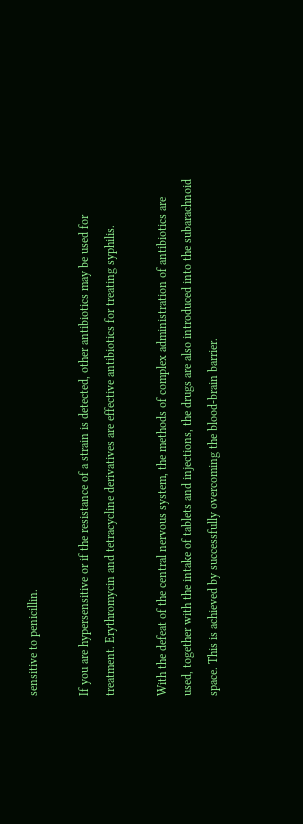sensitive to penicillin.

If you are hypersensitive or if the resistance of a strain is detected, other antibiotics may be used for treatment. Erythromycin and tetracycline derivatives are effective antibiotics for treating syphilis.

With the defeat of the central nervous system, the methods of complex administration of antibiotics are used, together with the intake of tablets and injections, the drugs are also introduced into the subarachnoid space. This is achieved by successfully overcoming the blood-brain barrier.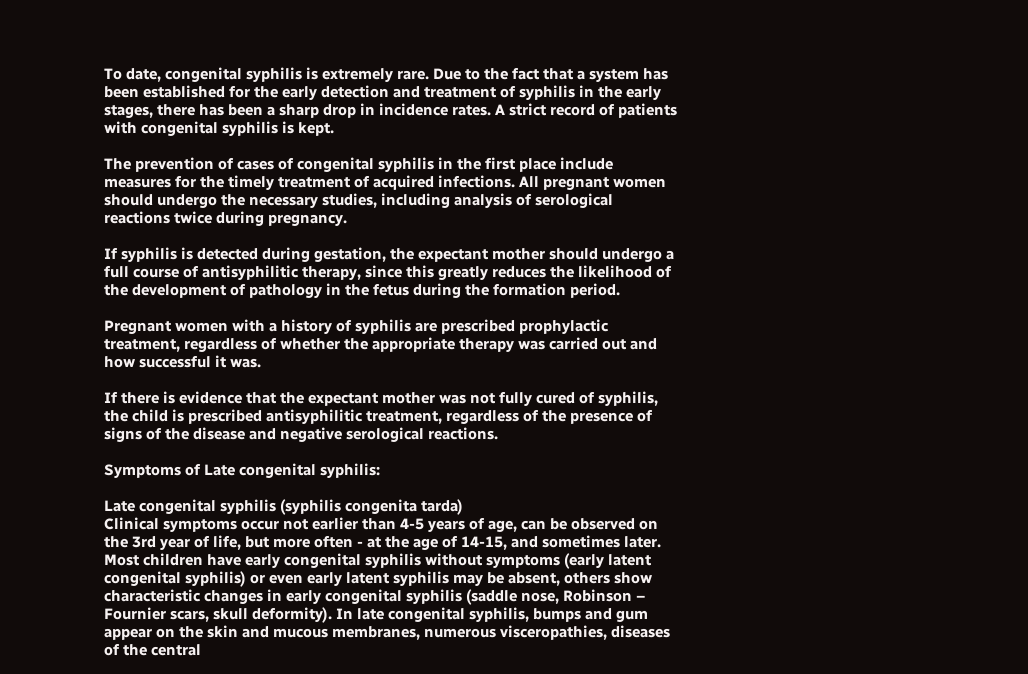To date, congenital syphilis is extremely rare. Due to the fact that a system has been established for the early detection and treatment of syphilis in the early stages, there has been a sharp drop in incidence rates. A strict record of patients with congenital syphilis is kept.

The prevention of cases of congenital syphilis in the first place include measures for the timely treatment of acquired infections. All pregnant women should undergo the necessary studies, including analysis of serological reactions twice during pregnancy.

If syphilis is detected during gestation, the expectant mother should undergo a full course of antisyphilitic therapy, since this greatly reduces the likelihood of the development of pathology in the fetus during the formation period.

Pregnant women with a history of syphilis are prescribed prophylactic treatment, regardless of whether the appropriate therapy was carried out and how successful it was.

If there is evidence that the expectant mother was not fully cured of syphilis, the child is prescribed antisyphilitic treatment, regardless of the presence of signs of the disease and negative serological reactions.

Symptoms of Late congenital syphilis:

Late congenital syphilis (syphilis congenita tarda)
Clinical symptoms occur not earlier than 4-5 years of age, can be observed on the 3rd year of life, but more often - at the age of 14-15, and sometimes later. Most children have early congenital syphilis without symptoms (early latent congenital syphilis) or even early latent syphilis may be absent, others show characteristic changes in early congenital syphilis (saddle nose, Robinson – Fournier scars, skull deformity). In late congenital syphilis, bumps and gum appear on the skin and mucous membranes, numerous visceropathies, diseases of the central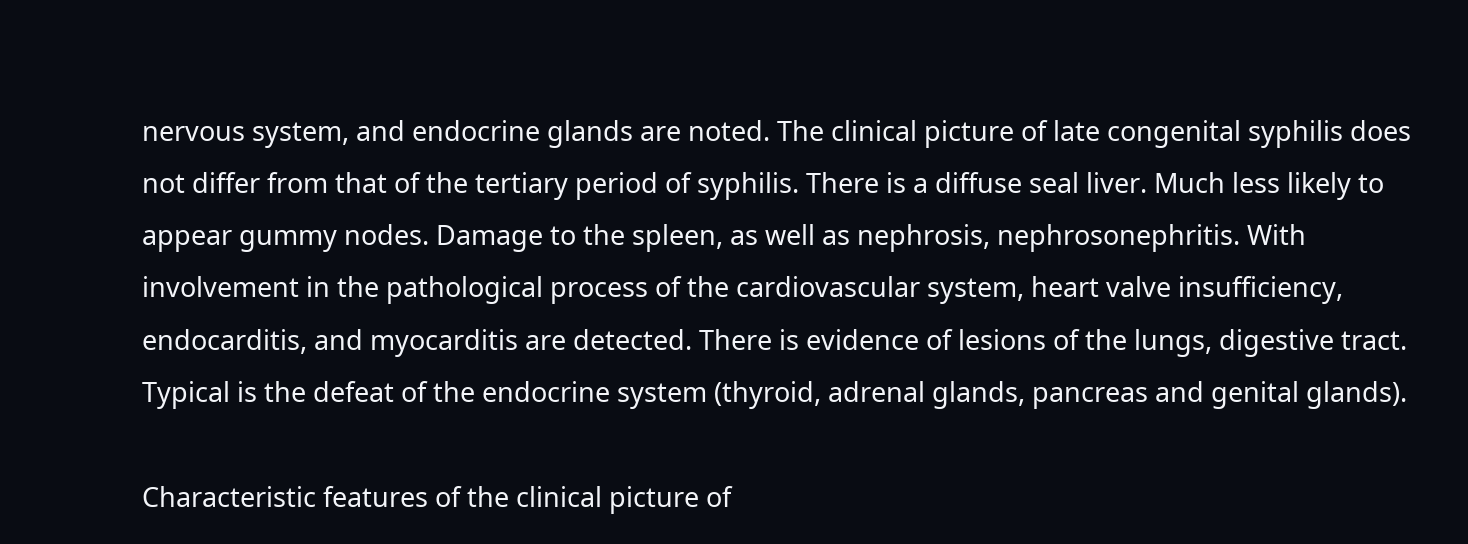nervous system, and endocrine glands are noted. The clinical picture of late congenital syphilis does not differ from that of the tertiary period of syphilis. There is a diffuse seal liver. Much less likely to appear gummy nodes. Damage to the spleen, as well as nephrosis, nephrosonephritis. With involvement in the pathological process of the cardiovascular system, heart valve insufficiency, endocarditis, and myocarditis are detected. There is evidence of lesions of the lungs, digestive tract. Typical is the defeat of the endocrine system (thyroid, adrenal glands, pancreas and genital glands).

Characteristic features of the clinical picture of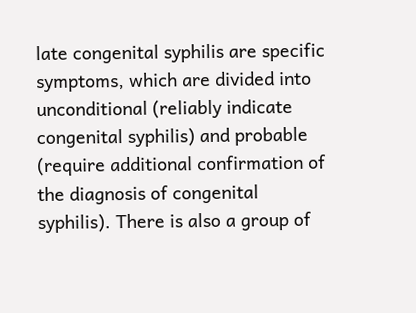late congenital syphilis are specific symptoms, which are divided into unconditional (reliably indicate congenital syphilis) and probable (require additional confirmation of the diagnosis of congenital syphilis). There is also a group of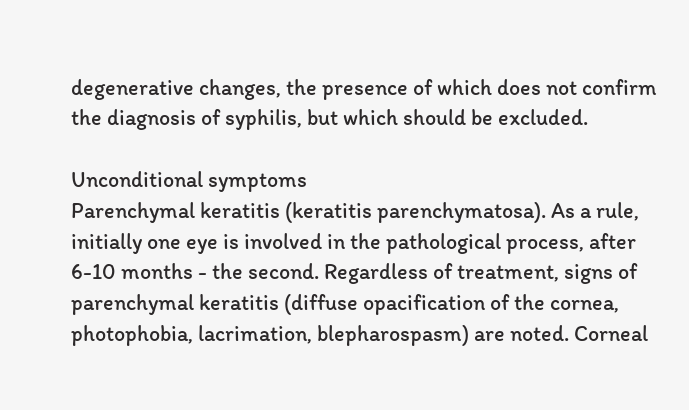degenerative changes, the presence of which does not confirm the diagnosis of syphilis, but which should be excluded.

Unconditional symptoms
Parenchymal keratitis (keratitis parenchymatosa). As a rule, initially one eye is involved in the pathological process, after 6-10 months - the second. Regardless of treatment, signs of parenchymal keratitis (diffuse opacification of the cornea, photophobia, lacrimation, blepharospasm) are noted. Corneal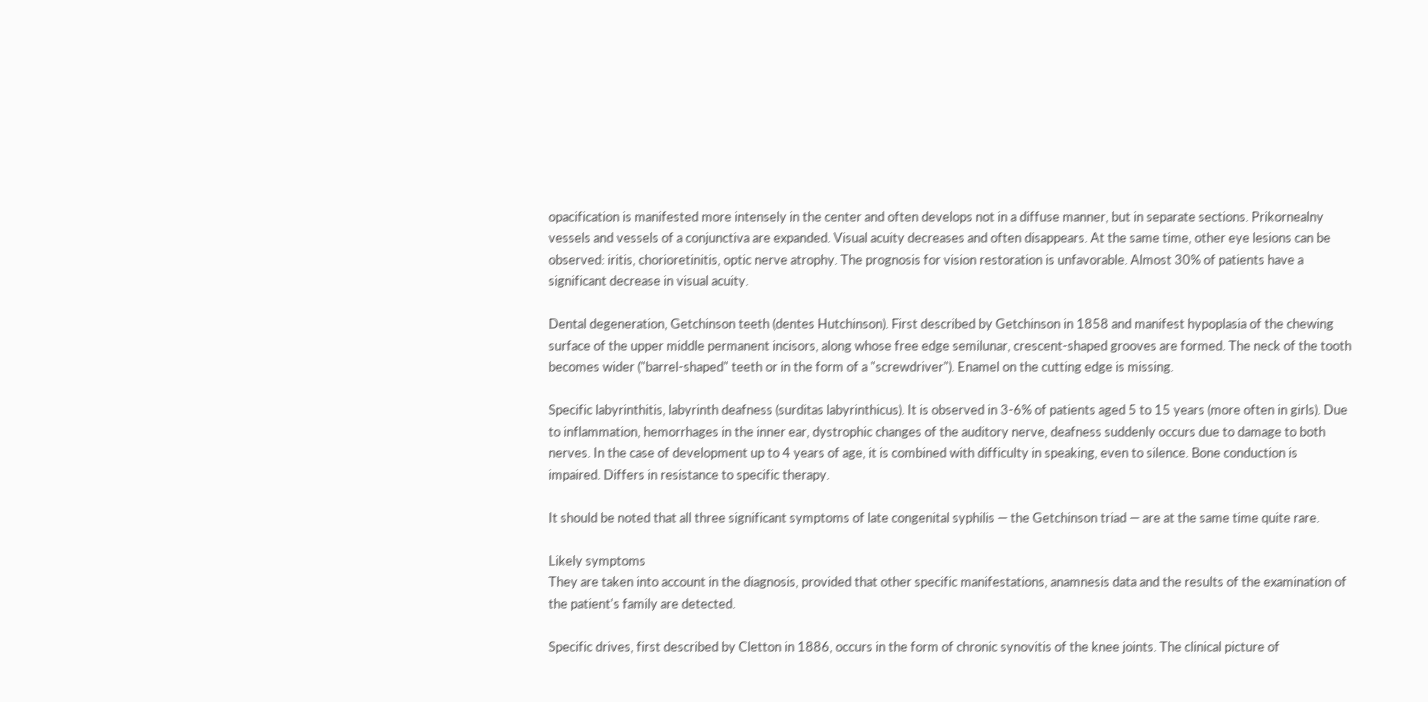opacification is manifested more intensely in the center and often develops not in a diffuse manner, but in separate sections. Prikornealny vessels and vessels of a conjunctiva are expanded. Visual acuity decreases and often disappears. At the same time, other eye lesions can be observed: iritis, chorioretinitis, optic nerve atrophy. The prognosis for vision restoration is unfavorable. Almost 30% of patients have a significant decrease in visual acuity.

Dental degeneration, Getchinson teeth (dentes Hutchinson). First described by Getchinson in 1858 and manifest hypoplasia of the chewing surface of the upper middle permanent incisors, along whose free edge semilunar, crescent-shaped grooves are formed. The neck of the tooth becomes wider ("barrel-shaped" teeth or in the form of a "screwdriver"). Enamel on the cutting edge is missing.

Specific labyrinthitis, labyrinth deafness (surditas labyrinthicus). It is observed in 3-6% of patients aged 5 to 15 years (more often in girls). Due to inflammation, hemorrhages in the inner ear, dystrophic changes of the auditory nerve, deafness suddenly occurs due to damage to both nerves. In the case of development up to 4 years of age, it is combined with difficulty in speaking, even to silence. Bone conduction is impaired. Differs in resistance to specific therapy.

It should be noted that all three significant symptoms of late congenital syphilis — the Getchinson triad — are at the same time quite rare.

Likely symptoms
They are taken into account in the diagnosis, provided that other specific manifestations, anamnesis data and the results of the examination of the patient's family are detected.

Specific drives, first described by Cletton in 1886, occurs in the form of chronic synovitis of the knee joints. The clinical picture of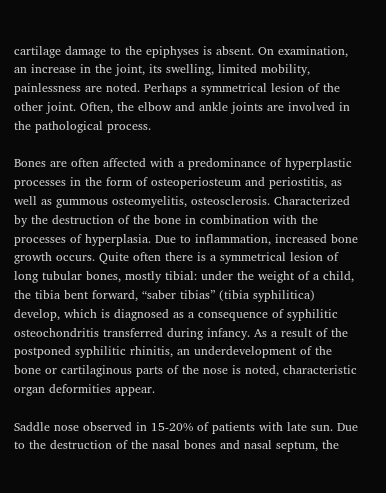cartilage damage to the epiphyses is absent. On examination, an increase in the joint, its swelling, limited mobility, painlessness are noted. Perhaps a symmetrical lesion of the other joint. Often, the elbow and ankle joints are involved in the pathological process.

Bones are often affected with a predominance of hyperplastic processes in the form of osteoperiosteum and periostitis, as well as gummous osteomyelitis, osteosclerosis. Characterized by the destruction of the bone in combination with the processes of hyperplasia. Due to inflammation, increased bone growth occurs. Quite often there is a symmetrical lesion of long tubular bones, mostly tibial: under the weight of a child, the tibia bent forward, “saber tibias” (tibia syphilitica) develop, which is diagnosed as a consequence of syphilitic osteochondritis transferred during infancy. As a result of the postponed syphilitic rhinitis, an underdevelopment of the bone or cartilaginous parts of the nose is noted, characteristic organ deformities appear.

Saddle nose observed in 15-20% of patients with late sun. Due to the destruction of the nasal bones and nasal septum, the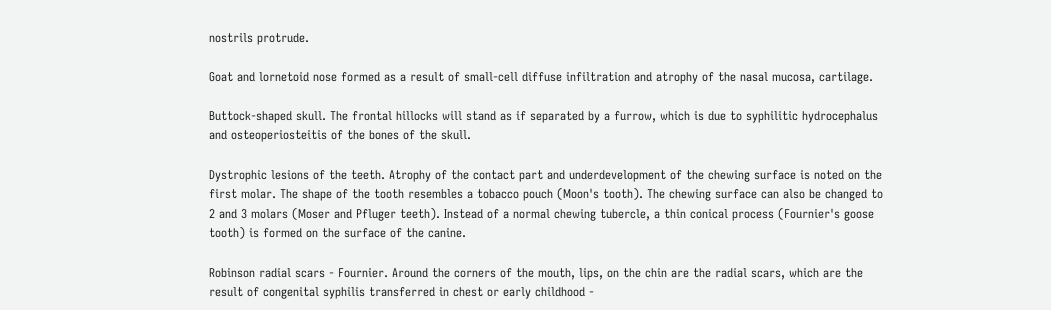nostrils protrude.

Goat and lornetoid nose formed as a result of small-cell diffuse infiltration and atrophy of the nasal mucosa, cartilage.

Buttock-shaped skull. The frontal hillocks will stand as if separated by a furrow, which is due to syphilitic hydrocephalus and osteoperiosteitis of the bones of the skull.

Dystrophic lesions of the teeth. Atrophy of the contact part and underdevelopment of the chewing surface is noted on the first molar. The shape of the tooth resembles a tobacco pouch (Moon's tooth). The chewing surface can also be changed to 2 and 3 molars (Moser and Pfluger teeth). Instead of a normal chewing tubercle, a thin conical process (Fournier's goose tooth) is formed on the surface of the canine.

Robinson radial scars - Fournier. Around the corners of the mouth, lips, on the chin are the radial scars, which are the result of congenital syphilis transferred in chest or early childhood -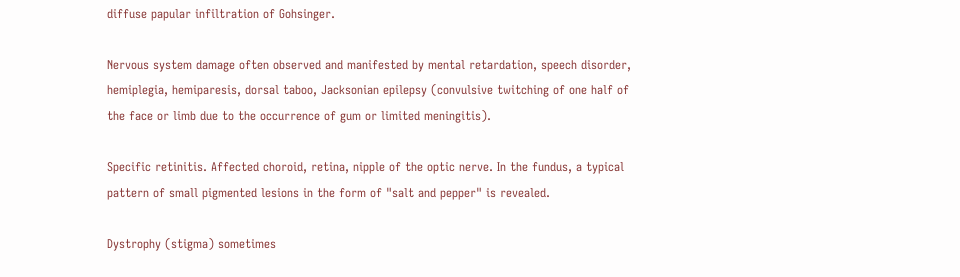diffuse papular infiltration of Gohsinger.

Nervous system damage often observed and manifested by mental retardation, speech disorder, hemiplegia, hemiparesis, dorsal taboo, Jacksonian epilepsy (convulsive twitching of one half of the face or limb due to the occurrence of gum or limited meningitis).

Specific retinitis. Affected choroid, retina, nipple of the optic nerve. In the fundus, a typical pattern of small pigmented lesions in the form of "salt and pepper" is revealed.

Dystrophy (stigma) sometimes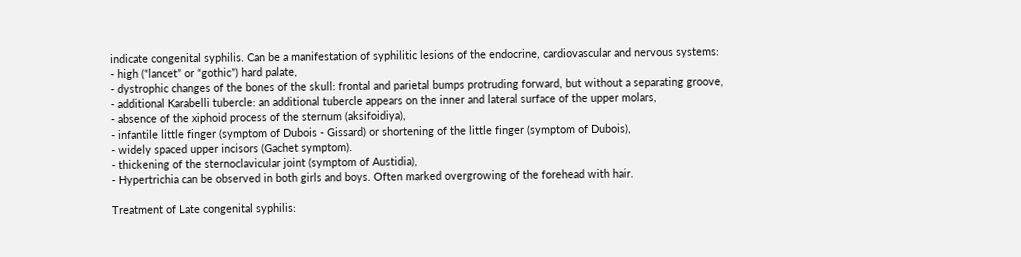indicate congenital syphilis. Can be a manifestation of syphilitic lesions of the endocrine, cardiovascular and nervous systems:
- high (“lancet” or “gothic”) hard palate,
- dystrophic changes of the bones of the skull: frontal and parietal bumps protruding forward, but without a separating groove,
- additional Karabelli tubercle: an additional tubercle appears on the inner and lateral surface of the upper molars,
- absence of the xiphoid process of the sternum (aksifoidiya),
- infantile little finger (symptom of Dubois - Gissard) or shortening of the little finger (symptom of Dubois),
- widely spaced upper incisors (Gachet symptom).
- thickening of the sternoclavicular joint (symptom of Austidia),
- Hypertrichia can be observed in both girls and boys. Often marked overgrowing of the forehead with hair.

Treatment of Late congenital syphilis: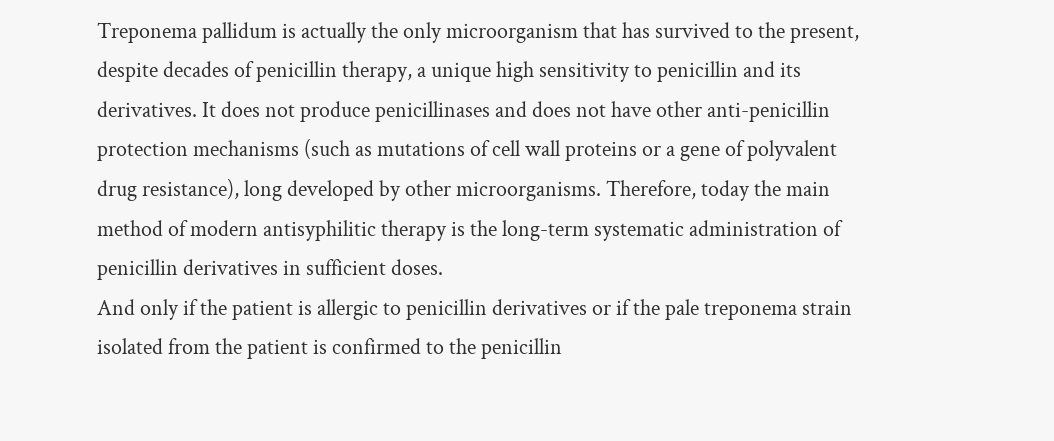Treponema pallidum is actually the only microorganism that has survived to the present, despite decades of penicillin therapy, a unique high sensitivity to penicillin and its derivatives. It does not produce penicillinases and does not have other anti-penicillin protection mechanisms (such as mutations of cell wall proteins or a gene of polyvalent drug resistance), long developed by other microorganisms. Therefore, today the main method of modern antisyphilitic therapy is the long-term systematic administration of penicillin derivatives in sufficient doses.
And only if the patient is allergic to penicillin derivatives or if the pale treponema strain isolated from the patient is confirmed to the penicillin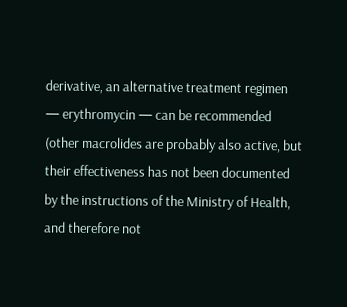derivative, an alternative treatment regimen — erythromycin — can be recommended (other macrolides are probably also active, but their effectiveness has not been documented by the instructions of the Ministry of Health, and therefore not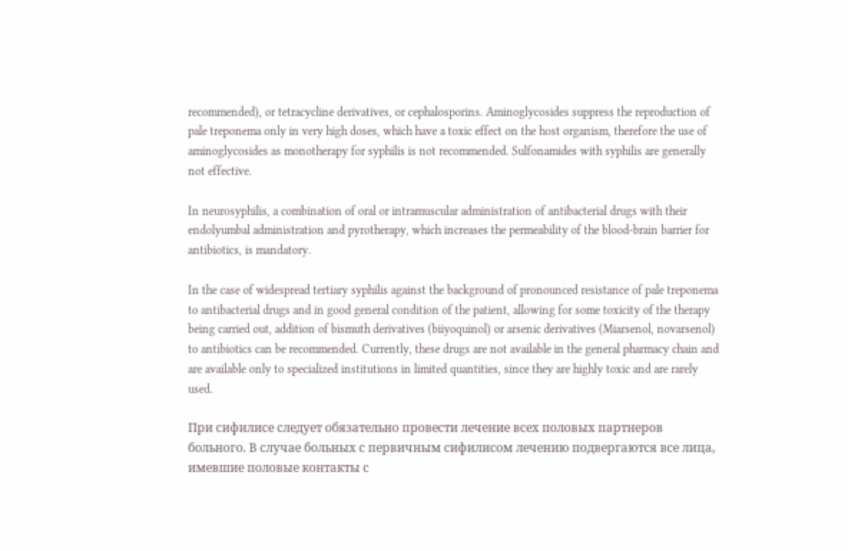recommended), or tetracycline derivatives, or cephalosporins. Aminoglycosides suppress the reproduction of pale treponema only in very high doses, which have a toxic effect on the host organism, therefore the use of aminoglycosides as monotherapy for syphilis is not recommended. Sulfonamides with syphilis are generally not effective.

In neurosyphilis, a combination of oral or intramuscular administration of antibacterial drugs with their endolyumbal administration and pyrotherapy, which increases the permeability of the blood-brain barrier for antibiotics, is mandatory.

In the case of widespread tertiary syphilis against the background of pronounced resistance of pale treponema to antibacterial drugs and in good general condition of the patient, allowing for some toxicity of the therapy being carried out, addition of bismuth derivatives (biiyoquinol) or arsenic derivatives (Miarsenol, novarsenol) to antibiotics can be recommended. Currently, these drugs are not available in the general pharmacy chain and are available only to specialized institutions in limited quantities, since they are highly toxic and are rarely used.

При сифилисе следует обязательно провести лечение всех половых партнеров больного. В случае больных с первичным сифилисом лечению подвергаются все лица, имевшие половые контакты с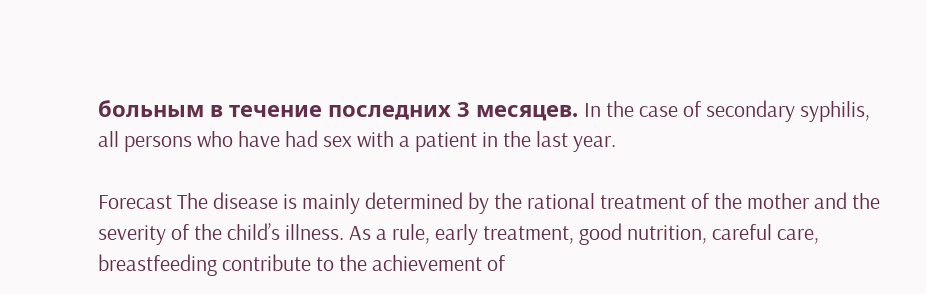больным в течение последних 3 месяцев. In the case of secondary syphilis, all persons who have had sex with a patient in the last year.

Forecast The disease is mainly determined by the rational treatment of the mother and the severity of the child’s illness. As a rule, early treatment, good nutrition, careful care, breastfeeding contribute to the achievement of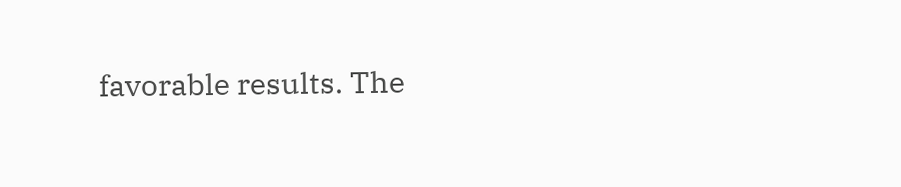favorable results. The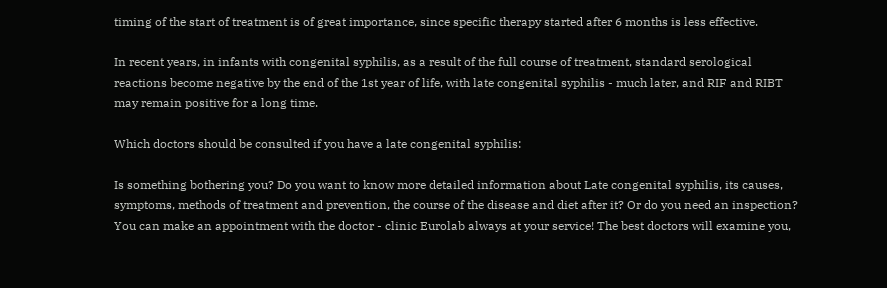timing of the start of treatment is of great importance, since specific therapy started after 6 months is less effective.

In recent years, in infants with congenital syphilis, as a result of the full course of treatment, standard serological reactions become negative by the end of the 1st year of life, with late congenital syphilis - much later, and RIF and RIBT may remain positive for a long time.

Which doctors should be consulted if you have a late congenital syphilis:

Is something bothering you? Do you want to know more detailed information about Late congenital syphilis, its causes, symptoms, methods of treatment and prevention, the course of the disease and diet after it? Or do you need an inspection? You can make an appointment with the doctor - clinic Eurolab always at your service! The best doctors will examine you,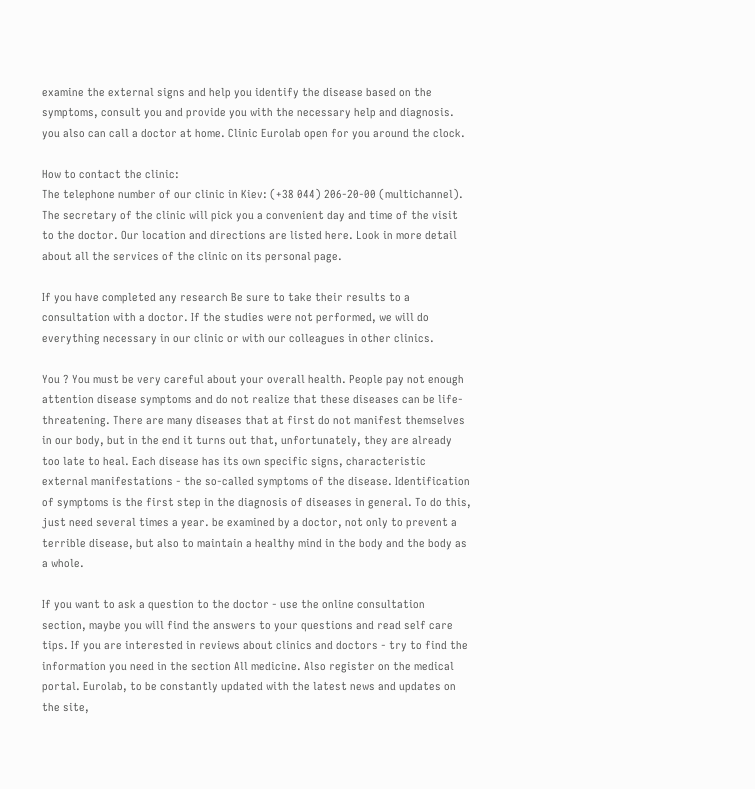examine the external signs and help you identify the disease based on the symptoms, consult you and provide you with the necessary help and diagnosis. you also can call a doctor at home. Clinic Eurolab open for you around the clock.

How to contact the clinic:
The telephone number of our clinic in Kiev: (+38 044) 206-20-00 (multichannel). The secretary of the clinic will pick you a convenient day and time of the visit to the doctor. Our location and directions are listed here. Look in more detail about all the services of the clinic on its personal page.

If you have completed any research Be sure to take their results to a consultation with a doctor. If the studies were not performed, we will do everything necessary in our clinic or with our colleagues in other clinics.

You ? You must be very careful about your overall health. People pay not enough attention disease symptoms and do not realize that these diseases can be life-threatening. There are many diseases that at first do not manifest themselves in our body, but in the end it turns out that, unfortunately, they are already too late to heal. Each disease has its own specific signs, characteristic external manifestations - the so-called symptoms of the disease. Identification of symptoms is the first step in the diagnosis of diseases in general. To do this, just need several times a year. be examined by a doctor, not only to prevent a terrible disease, but also to maintain a healthy mind in the body and the body as a whole.

If you want to ask a question to the doctor - use the online consultation section, maybe you will find the answers to your questions and read self care tips. If you are interested in reviews about clinics and doctors - try to find the information you need in the section All medicine. Also register on the medical portal. Eurolab, to be constantly updated with the latest news and updates on the site,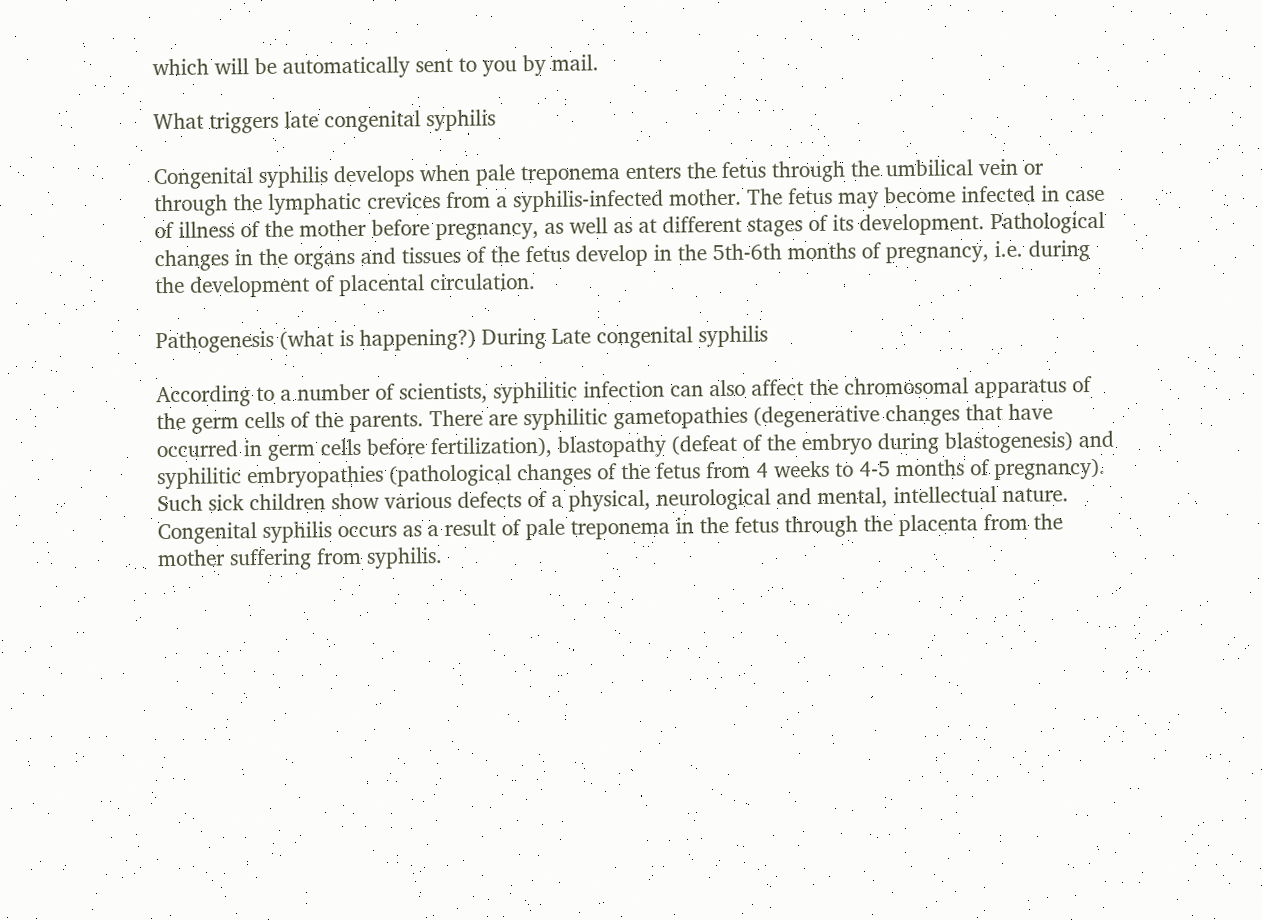which will be automatically sent to you by mail.

What triggers late congenital syphilis

Congenital syphilis develops when pale treponema enters the fetus through the umbilical vein or through the lymphatic crevices from a syphilis-infected mother. The fetus may become infected in case of illness of the mother before pregnancy, as well as at different stages of its development. Pathological changes in the organs and tissues of the fetus develop in the 5th-6th months of pregnancy, i.e. during the development of placental circulation.

Pathogenesis (what is happening?) During Late congenital syphilis

According to a number of scientists, syphilitic infection can also affect the chromosomal apparatus of the germ cells of the parents. There are syphilitic gametopathies (degenerative changes that have occurred in germ cells before fertilization), blastopathy (defeat of the embryo during blastogenesis) and syphilitic embryopathies (pathological changes of the fetus from 4 weeks to 4-5 months of pregnancy). Such sick children show various defects of a physical, neurological and mental, intellectual nature.
Congenital syphilis occurs as a result of pale treponema in the fetus through the placenta from the mother suffering from syphilis.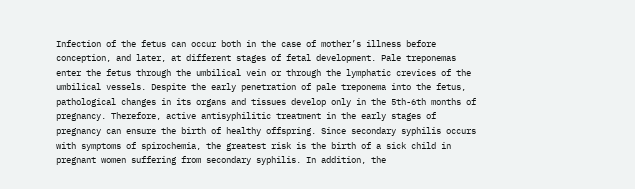Infection of the fetus can occur both in the case of mother’s illness before conception, and later, at different stages of fetal development. Pale treponemas enter the fetus through the umbilical vein or through the lymphatic crevices of the umbilical vessels. Despite the early penetration of pale treponema into the fetus, pathological changes in its organs and tissues develop only in the 5th-6th months of pregnancy. Therefore, active antisyphilitic treatment in the early stages of pregnancy can ensure the birth of healthy offspring. Since secondary syphilis occurs with symptoms of spirochemia, the greatest risk is the birth of a sick child in pregnant women suffering from secondary syphilis. In addition, the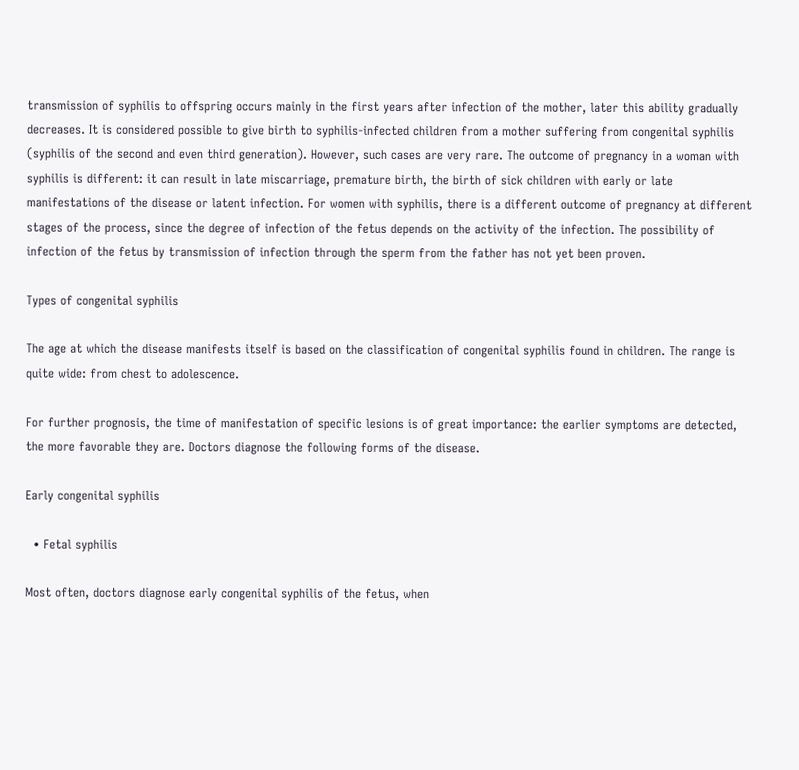transmission of syphilis to offspring occurs mainly in the first years after infection of the mother, later this ability gradually decreases. It is considered possible to give birth to syphilis-infected children from a mother suffering from congenital syphilis (syphilis of the second and even third generation). However, such cases are very rare. The outcome of pregnancy in a woman with syphilis is different: it can result in late miscarriage, premature birth, the birth of sick children with early or late manifestations of the disease or latent infection. For women with syphilis, there is a different outcome of pregnancy at different stages of the process, since the degree of infection of the fetus depends on the activity of the infection. The possibility of infection of the fetus by transmission of infection through the sperm from the father has not yet been proven.

Types of congenital syphilis

The age at which the disease manifests itself is based on the classification of congenital syphilis found in children. The range is quite wide: from chest to adolescence.

For further prognosis, the time of manifestation of specific lesions is of great importance: the earlier symptoms are detected, the more favorable they are. Doctors diagnose the following forms of the disease.

Early congenital syphilis

  • Fetal syphilis

Most often, doctors diagnose early congenital syphilis of the fetus, when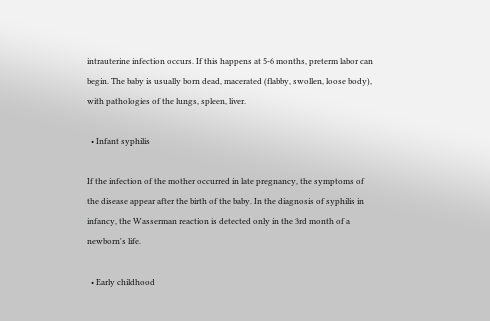intrauterine infection occurs. If this happens at 5-6 months, preterm labor can begin. The baby is usually born dead, macerated (flabby, swollen, loose body), with pathologies of the lungs, spleen, liver.

  • Infant syphilis

If the infection of the mother occurred in late pregnancy, the symptoms of the disease appear after the birth of the baby. In the diagnosis of syphilis in infancy, the Wasserman reaction is detected only in the 3rd month of a newborn's life.

  • Early childhood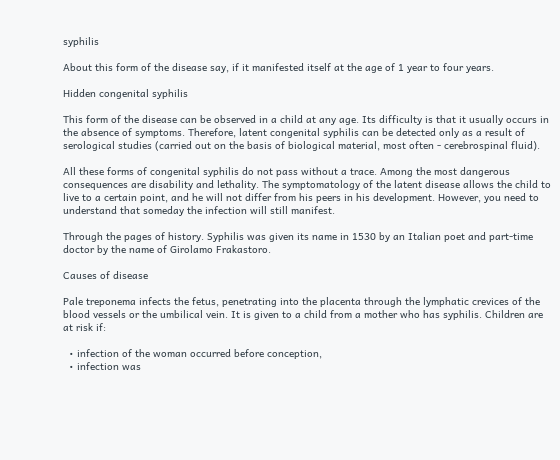syphilis

About this form of the disease say, if it manifested itself at the age of 1 year to four years.

Hidden congenital syphilis

This form of the disease can be observed in a child at any age. Its difficulty is that it usually occurs in the absence of symptoms. Therefore, latent congenital syphilis can be detected only as a result of serological studies (carried out on the basis of biological material, most often - cerebrospinal fluid).

All these forms of congenital syphilis do not pass without a trace. Among the most dangerous consequences are disability and lethality. The symptomatology of the latent disease allows the child to live to a certain point, and he will not differ from his peers in his development. However, you need to understand that someday the infection will still manifest.

Through the pages of history. Syphilis was given its name in 1530 by an Italian poet and part-time doctor by the name of Girolamo Frakastoro.

Causes of disease

Pale treponema infects the fetus, penetrating into the placenta through the lymphatic crevices of the blood vessels or the umbilical vein. It is given to a child from a mother who has syphilis. Children are at risk if:

  • infection of the woman occurred before conception,
  • infection was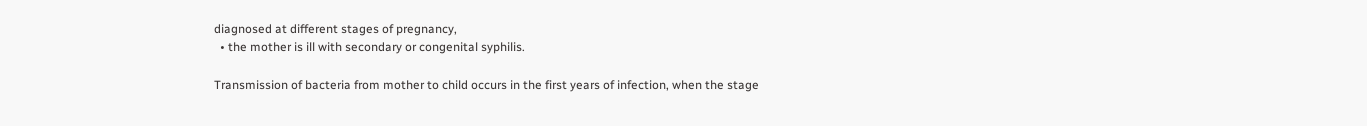diagnosed at different stages of pregnancy,
  • the mother is ill with secondary or congenital syphilis.

Transmission of bacteria from mother to child occurs in the first years of infection, when the stage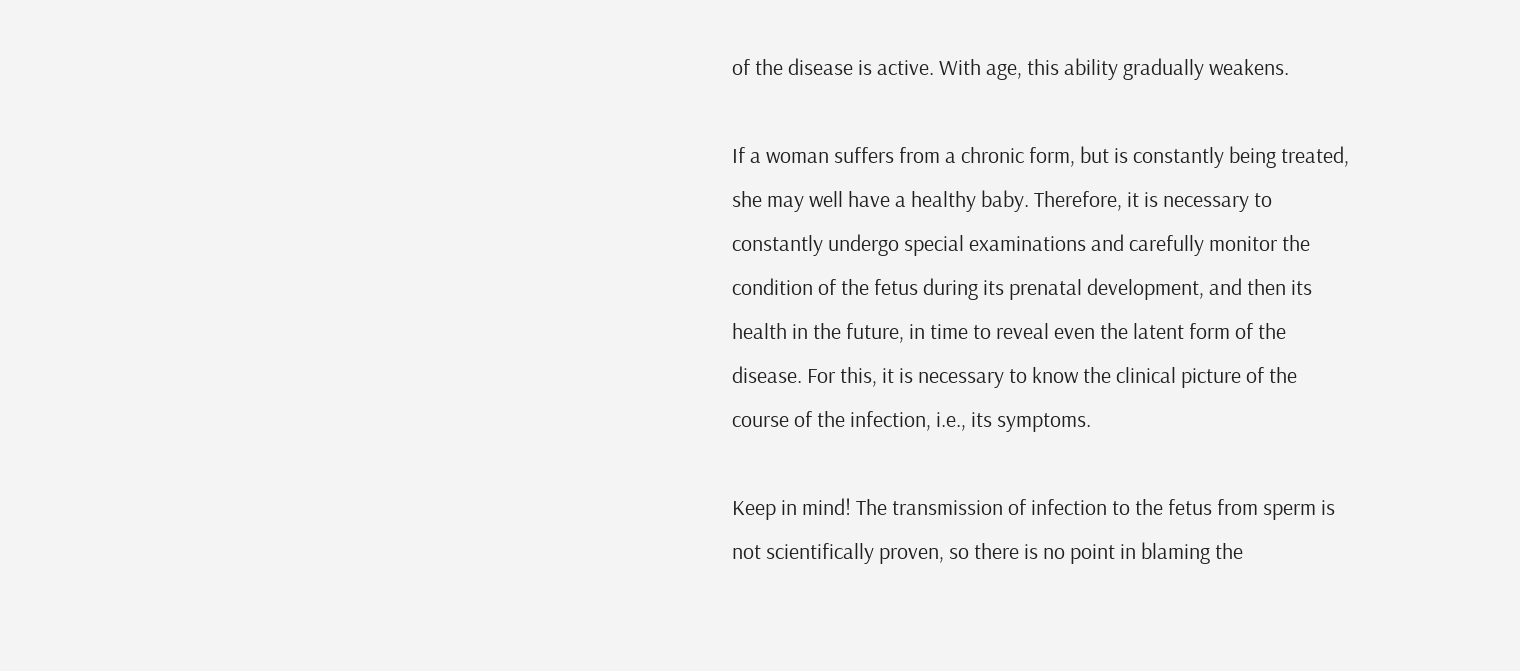of the disease is active. With age, this ability gradually weakens.

If a woman suffers from a chronic form, but is constantly being treated, she may well have a healthy baby. Therefore, it is necessary to constantly undergo special examinations and carefully monitor the condition of the fetus during its prenatal development, and then its health in the future, in time to reveal even the latent form of the disease. For this, it is necessary to know the clinical picture of the course of the infection, i.e., its symptoms.

Keep in mind! The transmission of infection to the fetus from sperm is not scientifically proven, so there is no point in blaming the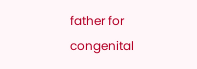father for congenital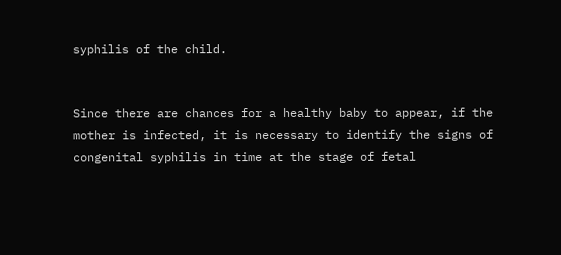syphilis of the child.


Since there are chances for a healthy baby to appear, if the mother is infected, it is necessary to identify the signs of congenital syphilis in time at the stage of fetal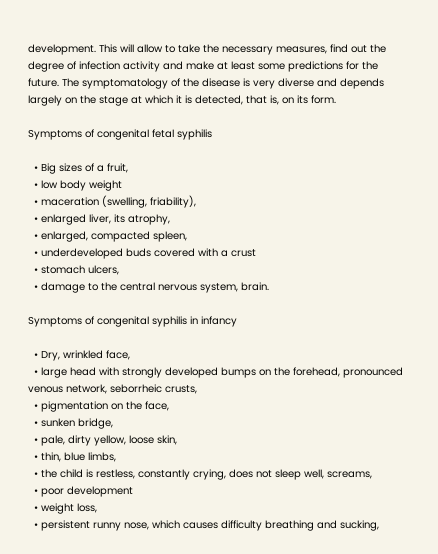development. This will allow to take the necessary measures, find out the degree of infection activity and make at least some predictions for the future. The symptomatology of the disease is very diverse and depends largely on the stage at which it is detected, that is, on its form.

Symptoms of congenital fetal syphilis

  • Big sizes of a fruit,
  • low body weight
  • maceration (swelling, friability),
  • enlarged liver, its atrophy,
  • enlarged, compacted spleen,
  • underdeveloped buds covered with a crust
  • stomach ulcers,
  • damage to the central nervous system, brain.

Symptoms of congenital syphilis in infancy

  • Dry, wrinkled face,
  • large head with strongly developed bumps on the forehead, pronounced venous network, seborrheic crusts,
  • pigmentation on the face,
  • sunken bridge,
  • pale, dirty yellow, loose skin,
  • thin, blue limbs,
  • the child is restless, constantly crying, does not sleep well, screams,
  • poor development
  • weight loss,
  • persistent runny nose, which causes difficulty breathing and sucking,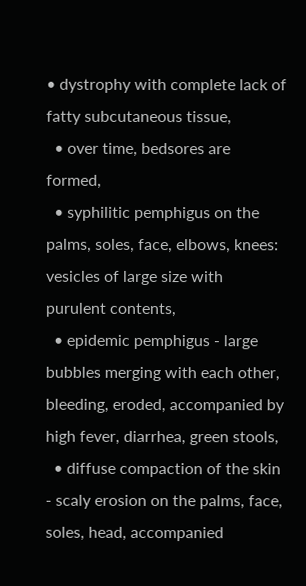• dystrophy with complete lack of fatty subcutaneous tissue,
  • over time, bedsores are formed,
  • syphilitic pemphigus on the palms, soles, face, elbows, knees: vesicles of large size with purulent contents,
  • epidemic pemphigus - large bubbles merging with each other, bleeding, eroded, accompanied by high fever, diarrhea, green stools,
  • diffuse compaction of the skin - scaly erosion on the palms, face, soles, head, accompanied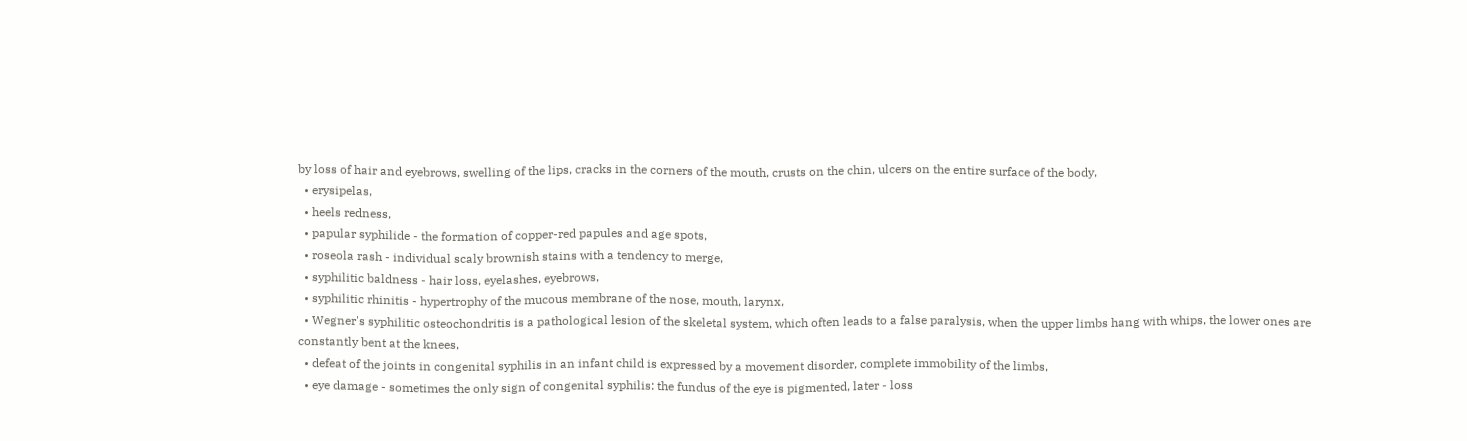by loss of hair and eyebrows, swelling of the lips, cracks in the corners of the mouth, crusts on the chin, ulcers on the entire surface of the body,
  • erysipelas,
  • heels redness,
  • papular syphilide - the formation of copper-red papules and age spots,
  • roseola rash - individual scaly brownish stains with a tendency to merge,
  • syphilitic baldness - hair loss, eyelashes, eyebrows,
  • syphilitic rhinitis - hypertrophy of the mucous membrane of the nose, mouth, larynx,
  • Wegner's syphilitic osteochondritis is a pathological lesion of the skeletal system, which often leads to a false paralysis, when the upper limbs hang with whips, the lower ones are constantly bent at the knees,
  • defeat of the joints in congenital syphilis in an infant child is expressed by a movement disorder, complete immobility of the limbs,
  • eye damage - sometimes the only sign of congenital syphilis: the fundus of the eye is pigmented, later - loss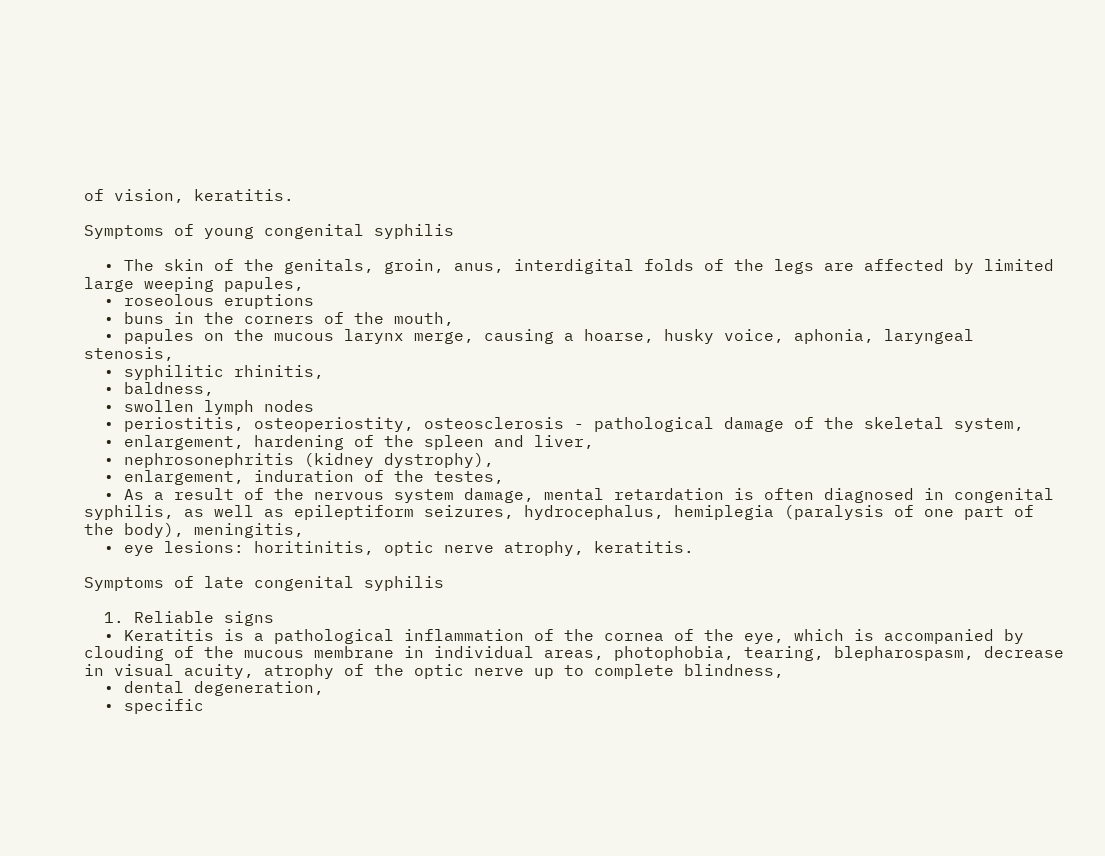of vision, keratitis.

Symptoms of young congenital syphilis

  • The skin of the genitals, groin, anus, interdigital folds of the legs are affected by limited large weeping papules,
  • roseolous eruptions
  • buns in the corners of the mouth,
  • papules on the mucous larynx merge, causing a hoarse, husky voice, aphonia, laryngeal stenosis,
  • syphilitic rhinitis,
  • baldness,
  • swollen lymph nodes
  • periostitis, osteoperiostity, osteosclerosis - pathological damage of the skeletal system,
  • enlargement, hardening of the spleen and liver,
  • nephrosonephritis (kidney dystrophy),
  • enlargement, induration of the testes,
  • As a result of the nervous system damage, mental retardation is often diagnosed in congenital syphilis, as well as epileptiform seizures, hydrocephalus, hemiplegia (paralysis of one part of the body), meningitis,
  • eye lesions: horitinitis, optic nerve atrophy, keratitis.

Symptoms of late congenital syphilis

  1. Reliable signs
  • Keratitis is a pathological inflammation of the cornea of the eye, which is accompanied by clouding of the mucous membrane in individual areas, photophobia, tearing, blepharospasm, decrease in visual acuity, atrophy of the optic nerve up to complete blindness,
  • dental degeneration,
  • specific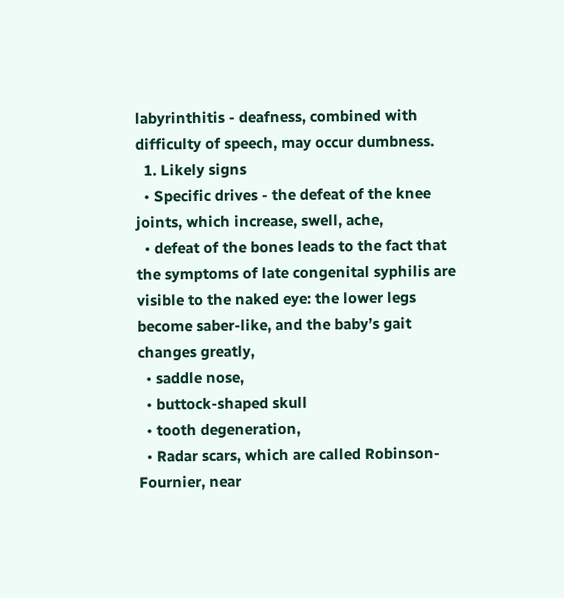labyrinthitis - deafness, combined with difficulty of speech, may occur dumbness.
  1. Likely signs
  • Specific drives - the defeat of the knee joints, which increase, swell, ache,
  • defeat of the bones leads to the fact that the symptoms of late congenital syphilis are visible to the naked eye: the lower legs become saber-like, and the baby’s gait changes greatly,
  • saddle nose,
  • buttock-shaped skull
  • tooth degeneration,
  • Radar scars, which are called Robinson-Fournier, near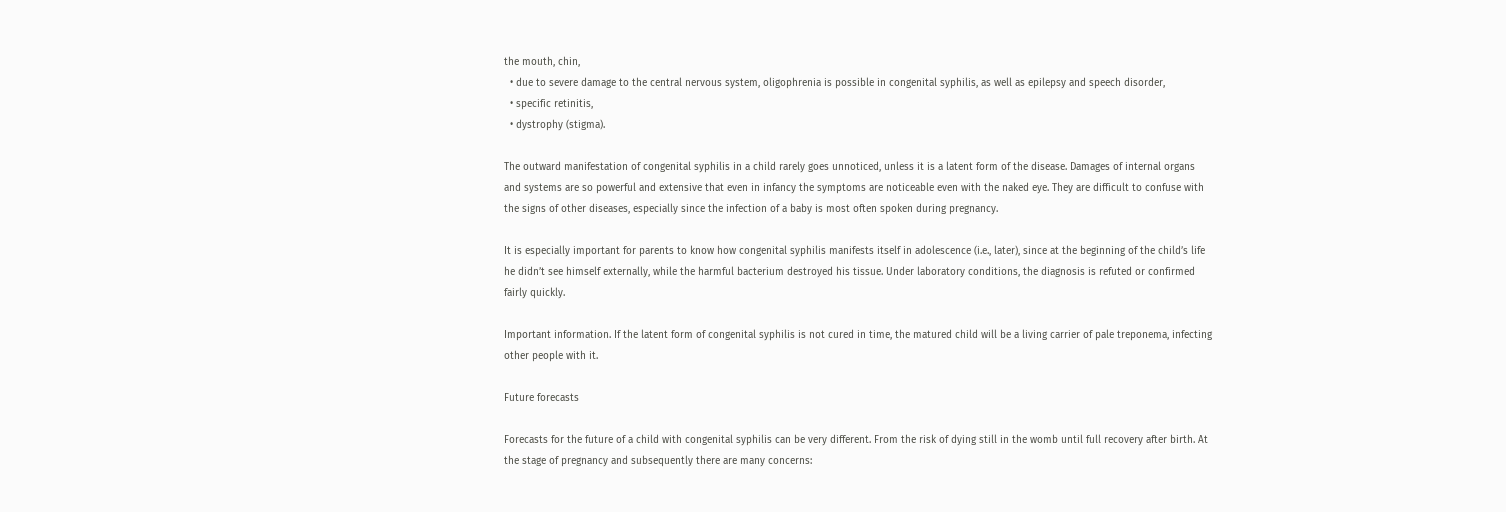the mouth, chin,
  • due to severe damage to the central nervous system, oligophrenia is possible in congenital syphilis, as well as epilepsy and speech disorder,
  • specific retinitis,
  • dystrophy (stigma).

The outward manifestation of congenital syphilis in a child rarely goes unnoticed, unless it is a latent form of the disease. Damages of internal organs and systems are so powerful and extensive that even in infancy the symptoms are noticeable even with the naked eye. They are difficult to confuse with the signs of other diseases, especially since the infection of a baby is most often spoken during pregnancy.

It is especially important for parents to know how congenital syphilis manifests itself in adolescence (i.e., later), since at the beginning of the child’s life he didn’t see himself externally, while the harmful bacterium destroyed his tissue. Under laboratory conditions, the diagnosis is refuted or confirmed fairly quickly.

Important information. If the latent form of congenital syphilis is not cured in time, the matured child will be a living carrier of pale treponema, infecting other people with it.

Future forecasts

Forecasts for the future of a child with congenital syphilis can be very different. From the risk of dying still in the womb until full recovery after birth. At the stage of pregnancy and subsequently there are many concerns: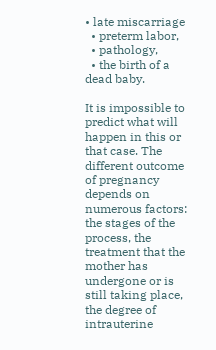• late miscarriage
  • preterm labor,
  • pathology,
  • the birth of a dead baby.

It is impossible to predict what will happen in this or that case. The different outcome of pregnancy depends on numerous factors: the stages of the process, the treatment that the mother has undergone or is still taking place, the degree of intrauterine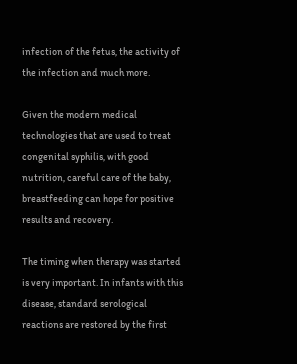infection of the fetus, the activity of the infection and much more.

Given the modern medical technologies that are used to treat congenital syphilis, with good nutrition, careful care of the baby, breastfeeding can hope for positive results and recovery.

The timing when therapy was started is very important. In infants with this disease, standard serological reactions are restored by the first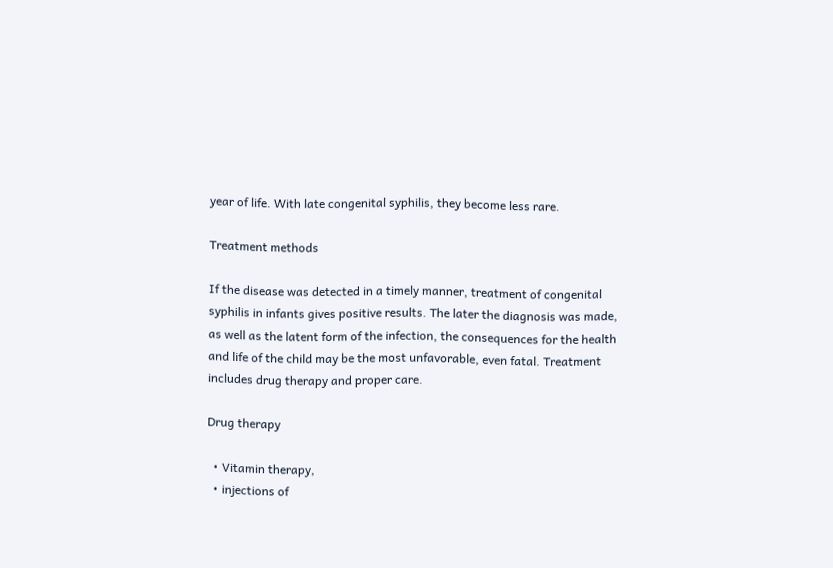year of life. With late congenital syphilis, they become less rare.

Treatment methods

If the disease was detected in a timely manner, treatment of congenital syphilis in infants gives positive results. The later the diagnosis was made, as well as the latent form of the infection, the consequences for the health and life of the child may be the most unfavorable, even fatal. Treatment includes drug therapy and proper care.

Drug therapy

  • Vitamin therapy,
  • injections of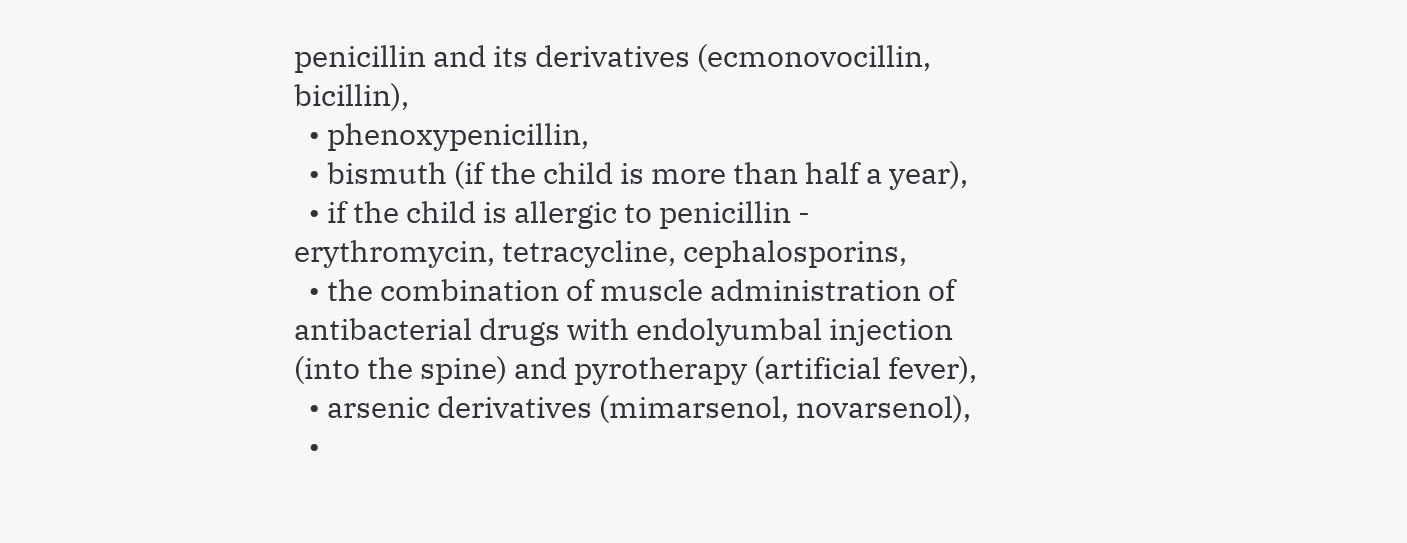penicillin and its derivatives (ecmonovocillin, bicillin),
  • phenoxypenicillin,
  • bismuth (if the child is more than half a year),
  • if the child is allergic to penicillin - erythromycin, tetracycline, cephalosporins,
  • the combination of muscle administration of antibacterial drugs with endolyumbal injection (into the spine) and pyrotherapy (artificial fever),
  • arsenic derivatives (mimarsenol, novarsenol),
  •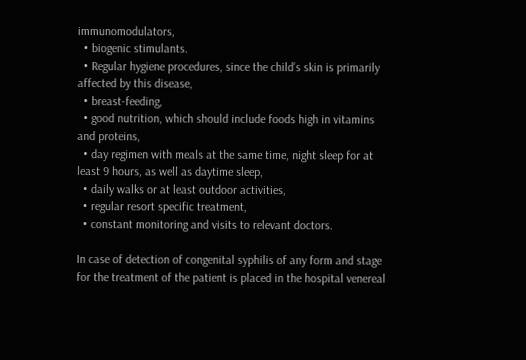immunomodulators,
  • biogenic stimulants.
  • Regular hygiene procedures, since the child’s skin is primarily affected by this disease,
  • breast-feeding,
  • good nutrition, which should include foods high in vitamins and proteins,
  • day regimen with meals at the same time, night sleep for at least 9 hours, as well as daytime sleep,
  • daily walks or at least outdoor activities,
  • regular resort specific treatment,
  • constant monitoring and visits to relevant doctors.

In case of detection of congenital syphilis of any form and stage for the treatment of the patient is placed in the hospital venereal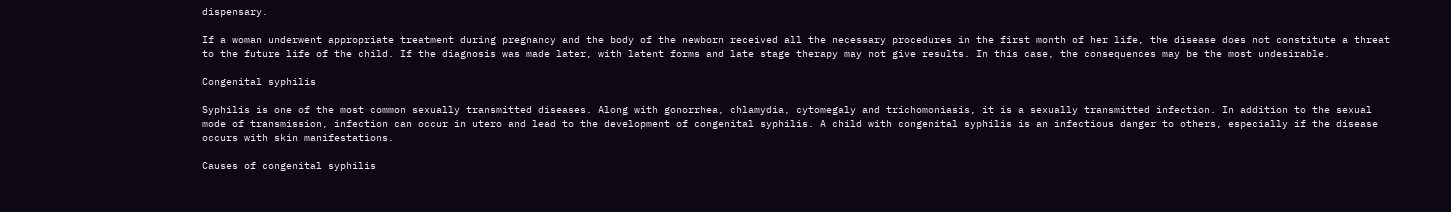dispensary.

If a woman underwent appropriate treatment during pregnancy and the body of the newborn received all the necessary procedures in the first month of her life, the disease does not constitute a threat to the future life of the child. If the diagnosis was made later, with latent forms and late stage therapy may not give results. In this case, the consequences may be the most undesirable.

Congenital syphilis

Syphilis is one of the most common sexually transmitted diseases. Along with gonorrhea, chlamydia, cytomegaly and trichomoniasis, it is a sexually transmitted infection. In addition to the sexual mode of transmission, infection can occur in utero and lead to the development of congenital syphilis. A child with congenital syphilis is an infectious danger to others, especially if the disease occurs with skin manifestations.

Causes of congenital syphilis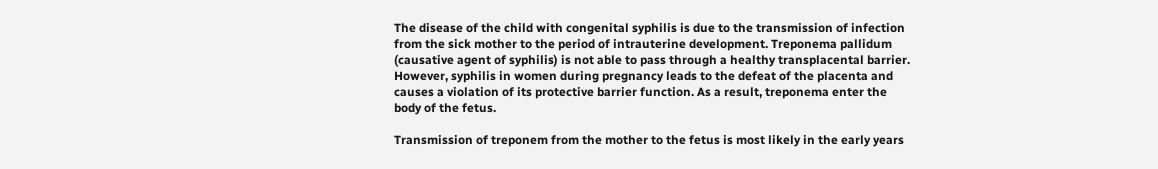The disease of the child with congenital syphilis is due to the transmission of infection from the sick mother to the period of intrauterine development. Treponema pallidum (causative agent of syphilis) is not able to pass through a healthy transplacental barrier. However, syphilis in women during pregnancy leads to the defeat of the placenta and causes a violation of its protective barrier function. As a result, treponema enter the body of the fetus.

Transmission of treponem from the mother to the fetus is most likely in the early years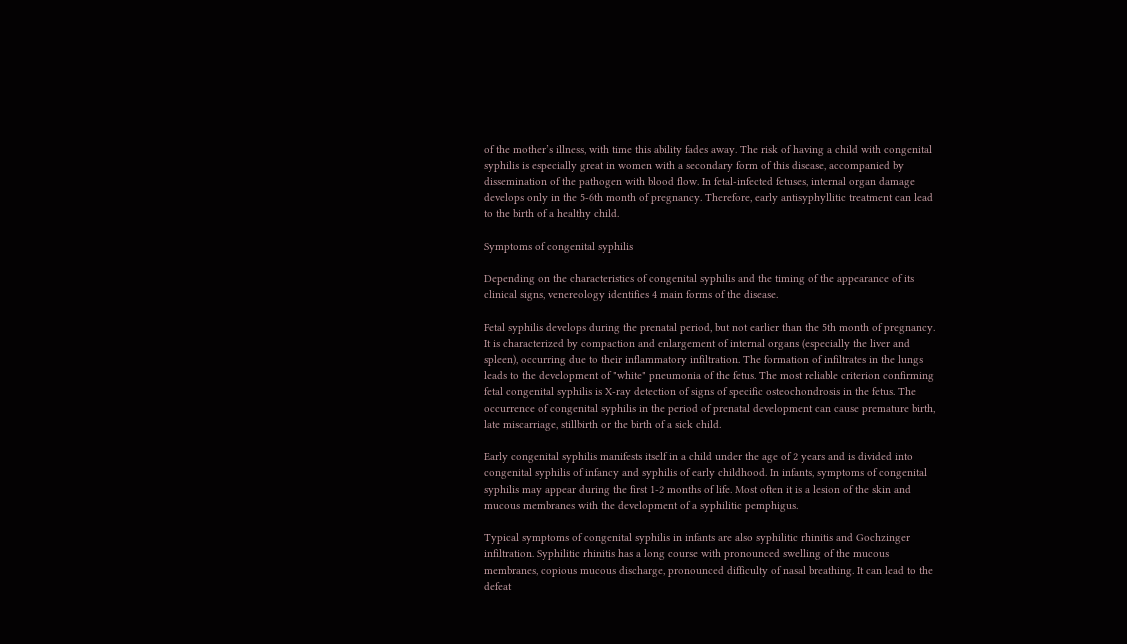of the mother’s illness, with time this ability fades away. The risk of having a child with congenital syphilis is especially great in women with a secondary form of this disease, accompanied by dissemination of the pathogen with blood flow. In fetal-infected fetuses, internal organ damage develops only in the 5-6th month of pregnancy. Therefore, early antisyphyllitic treatment can lead to the birth of a healthy child.

Symptoms of congenital syphilis

Depending on the characteristics of congenital syphilis and the timing of the appearance of its clinical signs, venereology identifies 4 main forms of the disease.

Fetal syphilis develops during the prenatal period, but not earlier than the 5th month of pregnancy. It is characterized by compaction and enlargement of internal organs (especially the liver and spleen), occurring due to their inflammatory infiltration. The formation of infiltrates in the lungs leads to the development of "white" pneumonia of the fetus. The most reliable criterion confirming fetal congenital syphilis is X-ray detection of signs of specific osteochondrosis in the fetus. The occurrence of congenital syphilis in the period of prenatal development can cause premature birth, late miscarriage, stillbirth or the birth of a sick child.

Early congenital syphilis manifests itself in a child under the age of 2 years and is divided into congenital syphilis of infancy and syphilis of early childhood. In infants, symptoms of congenital syphilis may appear during the first 1-2 months of life. Most often it is a lesion of the skin and mucous membranes with the development of a syphilitic pemphigus.

Typical symptoms of congenital syphilis in infants are also syphilitic rhinitis and Gochzinger infiltration. Syphilitic rhinitis has a long course with pronounced swelling of the mucous membranes, copious mucous discharge, pronounced difficulty of nasal breathing. It can lead to the defeat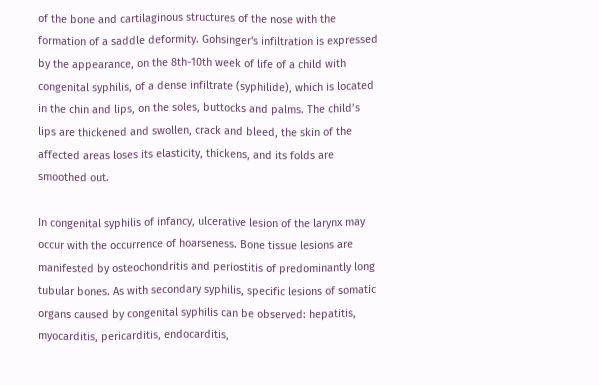of the bone and cartilaginous structures of the nose with the formation of a saddle deformity. Gohsinger's infiltration is expressed by the appearance, on the 8th-10th week of life of a child with congenital syphilis, of a dense infiltrate (syphilide), which is located in the chin and lips, on the soles, buttocks and palms. The child’s lips are thickened and swollen, crack and bleed, the skin of the affected areas loses its elasticity, thickens, and its folds are smoothed out.

In congenital syphilis of infancy, ulcerative lesion of the larynx may occur with the occurrence of hoarseness. Bone tissue lesions are manifested by osteochondritis and periostitis of predominantly long tubular bones. As with secondary syphilis, specific lesions of somatic organs caused by congenital syphilis can be observed: hepatitis, myocarditis, pericarditis, endocarditis,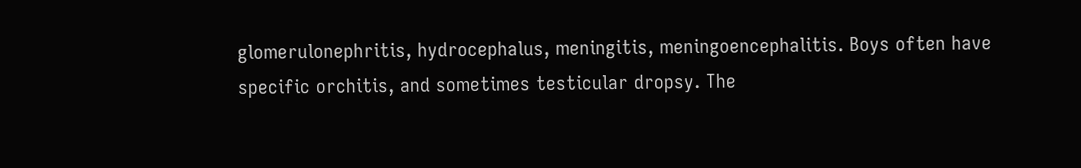glomerulonephritis, hydrocephalus, meningitis, meningoencephalitis. Boys often have specific orchitis, and sometimes testicular dropsy. The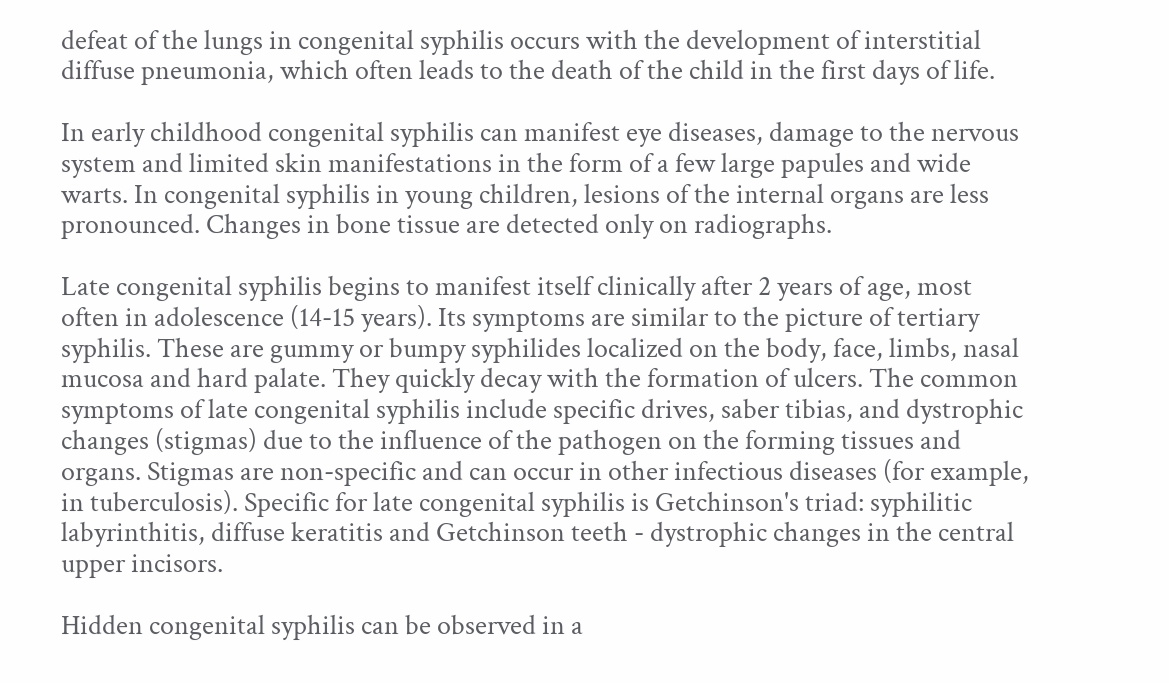defeat of the lungs in congenital syphilis occurs with the development of interstitial diffuse pneumonia, which often leads to the death of the child in the first days of life.

In early childhood congenital syphilis can manifest eye diseases, damage to the nervous system and limited skin manifestations in the form of a few large papules and wide warts. In congenital syphilis in young children, lesions of the internal organs are less pronounced. Changes in bone tissue are detected only on radiographs.

Late congenital syphilis begins to manifest itself clinically after 2 years of age, most often in adolescence (14-15 years). Its symptoms are similar to the picture of tertiary syphilis. These are gummy or bumpy syphilides localized on the body, face, limbs, nasal mucosa and hard palate. They quickly decay with the formation of ulcers. The common symptoms of late congenital syphilis include specific drives, saber tibias, and dystrophic changes (stigmas) due to the influence of the pathogen on the forming tissues and organs. Stigmas are non-specific and can occur in other infectious diseases (for example, in tuberculosis). Specific for late congenital syphilis is Getchinson's triad: syphilitic labyrinthitis, diffuse keratitis and Getchinson teeth - dystrophic changes in the central upper incisors.

Hidden congenital syphilis can be observed in a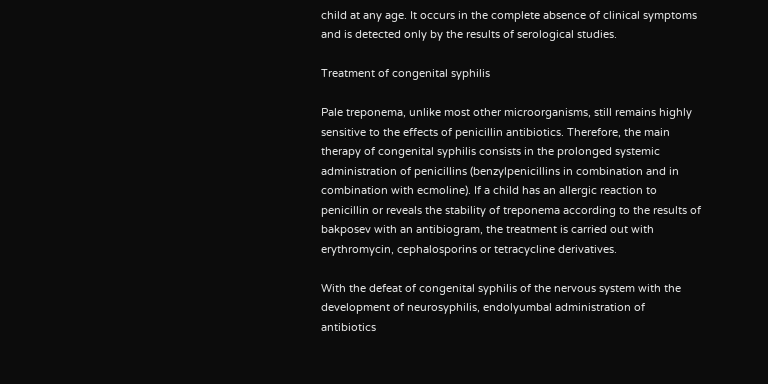child at any age. It occurs in the complete absence of clinical symptoms and is detected only by the results of serological studies.

Treatment of congenital syphilis

Pale treponema, unlike most other microorganisms, still remains highly sensitive to the effects of penicillin antibiotics. Therefore, the main therapy of congenital syphilis consists in the prolonged systemic administration of penicillins (benzylpenicillins in combination and in combination with ecmoline). If a child has an allergic reaction to penicillin or reveals the stability of treponema according to the results of bakposev with an antibiogram, the treatment is carried out with erythromycin, cephalosporins or tetracycline derivatives.

With the defeat of congenital syphilis of the nervous system with the development of neurosyphilis, endolyumbal administration of antibiotics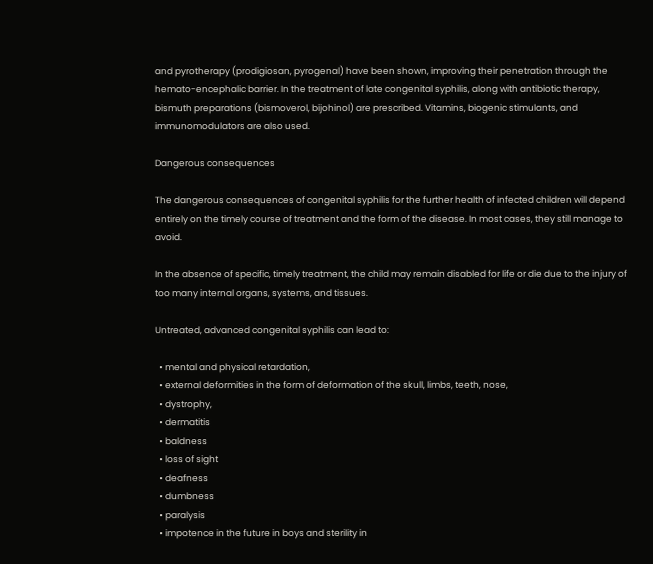and pyrotherapy (prodigiosan, pyrogenal) have been shown, improving their penetration through the hemato-encephalic barrier. In the treatment of late congenital syphilis, along with antibiotic therapy, bismuth preparations (bismoverol, bijohinol) are prescribed. Vitamins, biogenic stimulants, and immunomodulators are also used.

Dangerous consequences

The dangerous consequences of congenital syphilis for the further health of infected children will depend entirely on the timely course of treatment and the form of the disease. In most cases, they still manage to avoid.

In the absence of specific, timely treatment, the child may remain disabled for life or die due to the injury of too many internal organs, systems, and tissues.

Untreated, advanced congenital syphilis can lead to:

  • mental and physical retardation,
  • external deformities in the form of deformation of the skull, limbs, teeth, nose,
  • dystrophy,
  • dermatitis
  • baldness
  • loss of sight
  • deafness
  • dumbness
  • paralysis
  • impotence in the future in boys and sterility in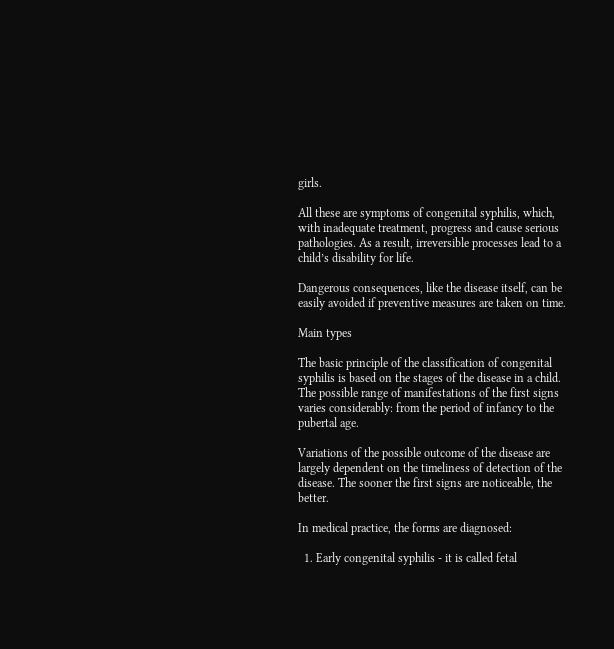girls.

All these are symptoms of congenital syphilis, which, with inadequate treatment, progress and cause serious pathologies. As a result, irreversible processes lead to a child’s disability for life.

Dangerous consequences, like the disease itself, can be easily avoided if preventive measures are taken on time.

Main types

The basic principle of the classification of congenital syphilis is based on the stages of the disease in a child. The possible range of manifestations of the first signs varies considerably: from the period of infancy to the pubertal age.

Variations of the possible outcome of the disease are largely dependent on the timeliness of detection of the disease. The sooner the first signs are noticeable, the better.

In medical practice, the forms are diagnosed:

  1. Early congenital syphilis - it is called fetal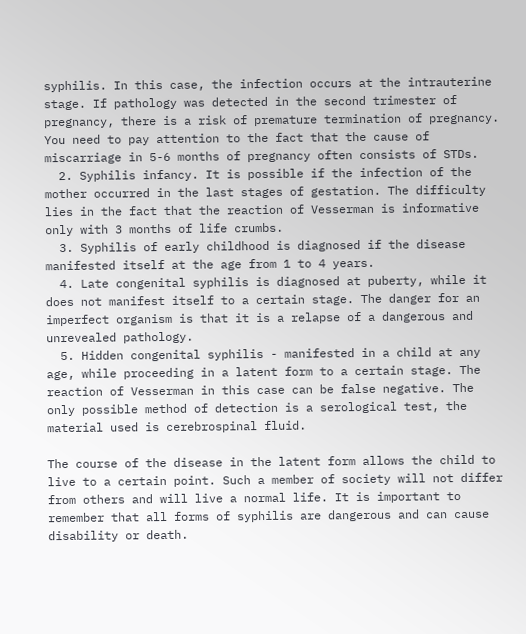syphilis. In this case, the infection occurs at the intrauterine stage. If pathology was detected in the second trimester of pregnancy, there is a risk of premature termination of pregnancy. You need to pay attention to the fact that the cause of miscarriage in 5-6 months of pregnancy often consists of STDs.
  2. Syphilis infancy. It is possible if the infection of the mother occurred in the last stages of gestation. The difficulty lies in the fact that the reaction of Vesserman is informative only with 3 months of life crumbs.
  3. Syphilis of early childhood is diagnosed if the disease manifested itself at the age from 1 to 4 years.
  4. Late congenital syphilis is diagnosed at puberty, while it does not manifest itself to a certain stage. The danger for an imperfect organism is that it is a relapse of a dangerous and unrevealed pathology.
  5. Hidden congenital syphilis - manifested in a child at any age, while proceeding in a latent form to a certain stage. The reaction of Vesserman in this case can be false negative. The only possible method of detection is a serological test, the material used is cerebrospinal fluid.

The course of the disease in the latent form allows the child to live to a certain point. Such a member of society will not differ from others and will live a normal life. It is important to remember that all forms of syphilis are dangerous and can cause disability or death.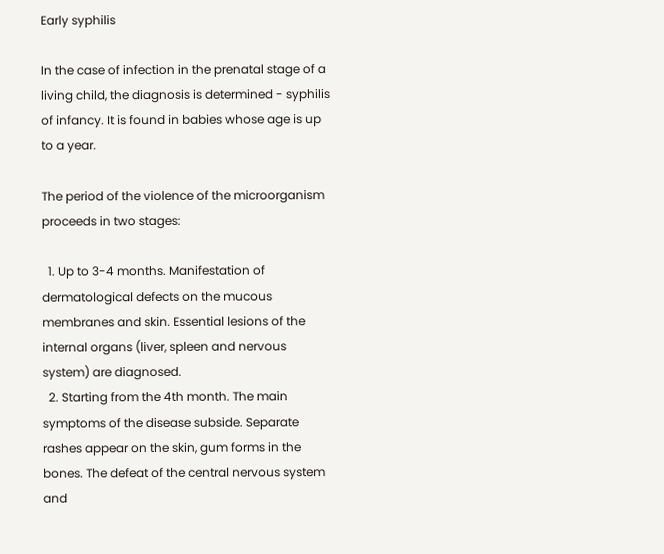Early syphilis

In the case of infection in the prenatal stage of a living child, the diagnosis is determined - syphilis of infancy. It is found in babies whose age is up to a year.

The period of the violence of the microorganism proceeds in two stages:

  1. Up to 3-4 months. Manifestation of dermatological defects on the mucous membranes and skin. Essential lesions of the internal organs (liver, spleen and nervous system) are diagnosed.
  2. Starting from the 4th month. The main symptoms of the disease subside. Separate rashes appear on the skin, gum forms in the bones. The defeat of the central nervous system and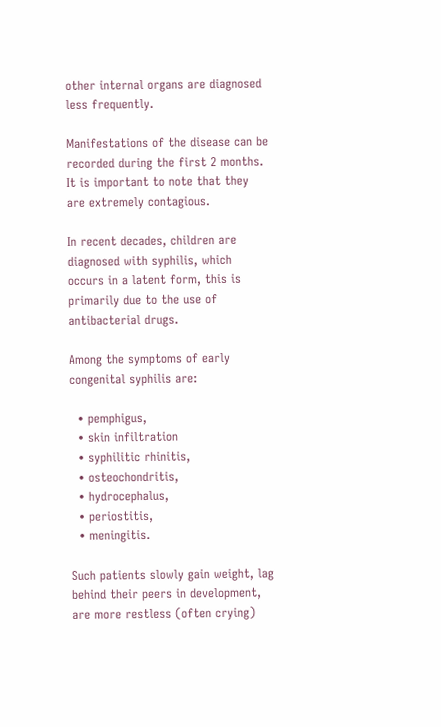other internal organs are diagnosed less frequently.

Manifestations of the disease can be recorded during the first 2 months. It is important to note that they are extremely contagious.

In recent decades, children are diagnosed with syphilis, which occurs in a latent form, this is primarily due to the use of antibacterial drugs.

Among the symptoms of early congenital syphilis are:

  • pemphigus,
  • skin infiltration
  • syphilitic rhinitis,
  • osteochondritis,
  • hydrocephalus,
  • periostitis,
  • meningitis.

Such patients slowly gain weight, lag behind their peers in development, are more restless (often crying)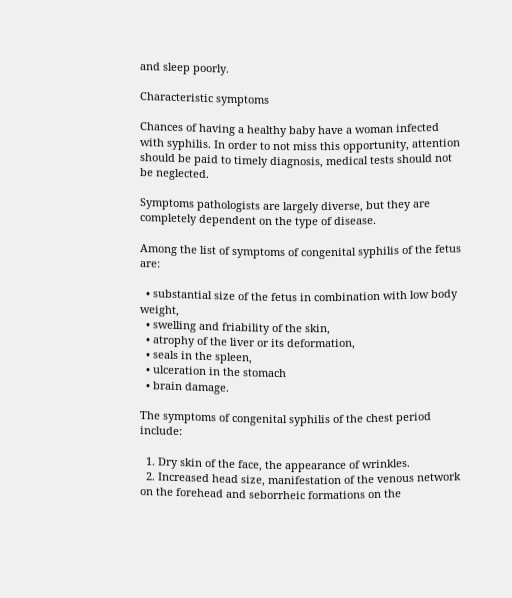and sleep poorly.

Characteristic symptoms

Chances of having a healthy baby have a woman infected with syphilis. In order to not miss this opportunity, attention should be paid to timely diagnosis, medical tests should not be neglected.

Symptoms pathologists are largely diverse, but they are completely dependent on the type of disease.

Among the list of symptoms of congenital syphilis of the fetus are:

  • substantial size of the fetus in combination with low body weight,
  • swelling and friability of the skin,
  • atrophy of the liver or its deformation,
  • seals in the spleen,
  • ulceration in the stomach
  • brain damage.

The symptoms of congenital syphilis of the chest period include:

  1. Dry skin of the face, the appearance of wrinkles.
  2. Increased head size, manifestation of the venous network on the forehead and seborrheic formations on the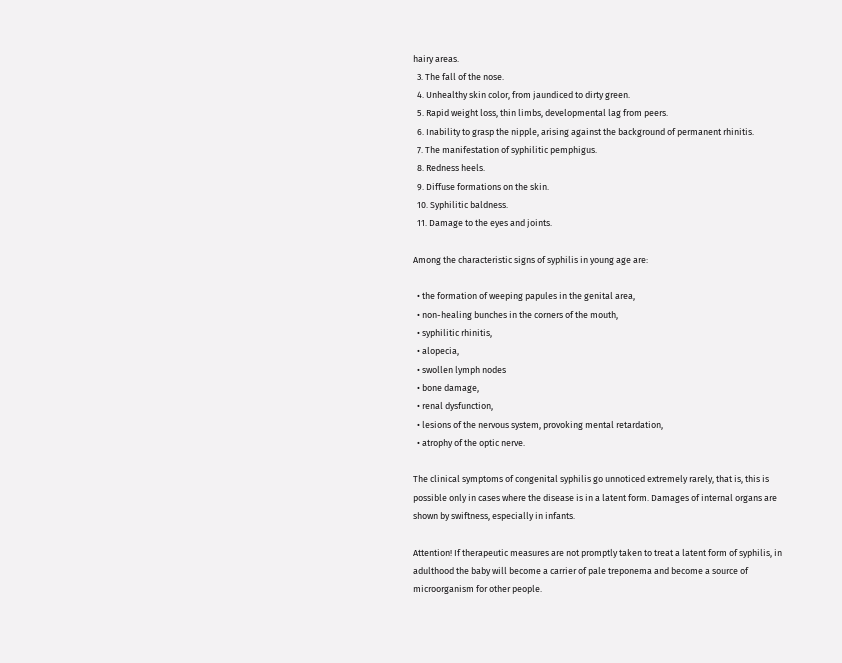hairy areas.
  3. The fall of the nose.
  4. Unhealthy skin color, from jaundiced to dirty green.
  5. Rapid weight loss, thin limbs, developmental lag from peers.
  6. Inability to grasp the nipple, arising against the background of permanent rhinitis.
  7. The manifestation of syphilitic pemphigus.
  8. Redness heels.
  9. Diffuse formations on the skin.
  10. Syphilitic baldness.
  11. Damage to the eyes and joints.

Among the characteristic signs of syphilis in young age are:

  • the formation of weeping papules in the genital area,
  • non-healing bunches in the corners of the mouth,
  • syphilitic rhinitis,
  • alopecia,
  • swollen lymph nodes
  • bone damage,
  • renal dysfunction,
  • lesions of the nervous system, provoking mental retardation,
  • atrophy of the optic nerve.

The clinical symptoms of congenital syphilis go unnoticed extremely rarely, that is, this is possible only in cases where the disease is in a latent form. Damages of internal organs are shown by swiftness, especially in infants.

Attention! If therapeutic measures are not promptly taken to treat a latent form of syphilis, in adulthood the baby will become a carrier of pale treponema and become a source of microorganism for other people.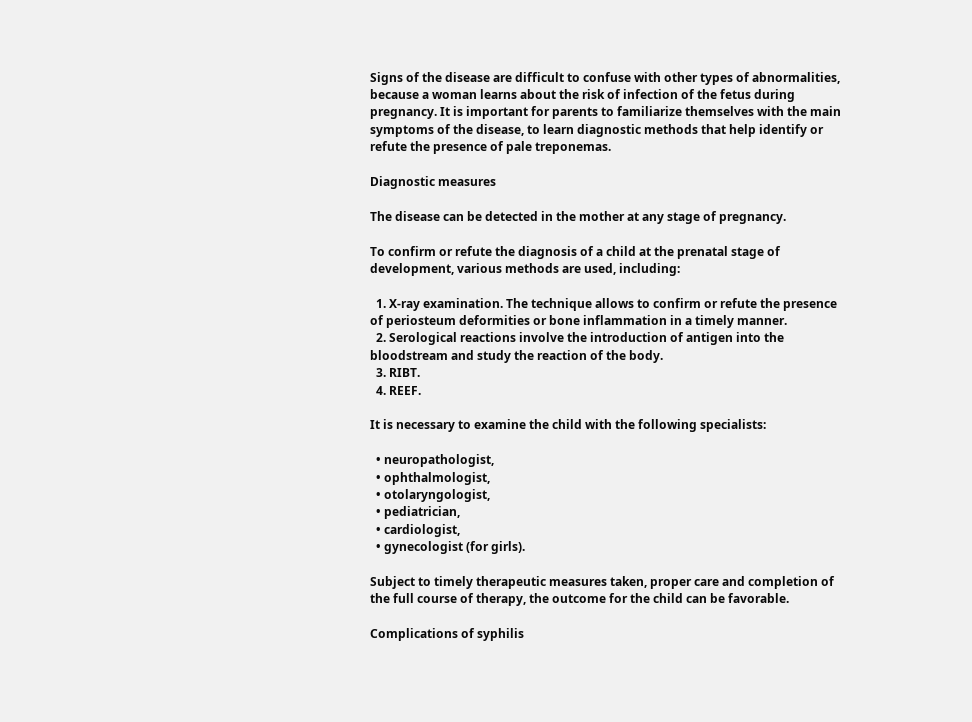Signs of the disease are difficult to confuse with other types of abnormalities, because a woman learns about the risk of infection of the fetus during pregnancy. It is important for parents to familiarize themselves with the main symptoms of the disease, to learn diagnostic methods that help identify or refute the presence of pale treponemas.

Diagnostic measures

The disease can be detected in the mother at any stage of pregnancy.

To confirm or refute the diagnosis of a child at the prenatal stage of development, various methods are used, including:

  1. X-ray examination. The technique allows to confirm or refute the presence of periosteum deformities or bone inflammation in a timely manner.
  2. Serological reactions involve the introduction of antigen into the bloodstream and study the reaction of the body.
  3. RIBT.
  4. REEF.

It is necessary to examine the child with the following specialists:

  • neuropathologist,
  • ophthalmologist,
  • otolaryngologist,
  • pediatrician,
  • cardiologist,
  • gynecologist (for girls).

Subject to timely therapeutic measures taken, proper care and completion of the full course of therapy, the outcome for the child can be favorable.

Complications of syphilis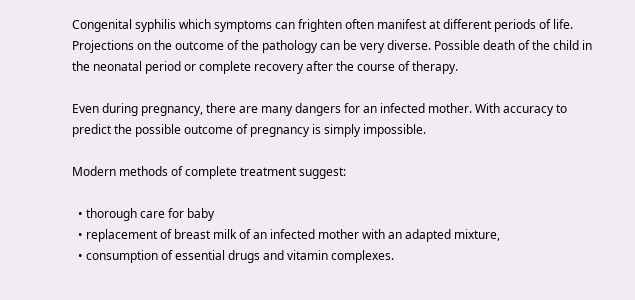Congenital syphilis which symptoms can frighten often manifest at different periods of life. Projections on the outcome of the pathology can be very diverse. Possible death of the child in the neonatal period or complete recovery after the course of therapy.

Even during pregnancy, there are many dangers for an infected mother. With accuracy to predict the possible outcome of pregnancy is simply impossible.

Modern methods of complete treatment suggest:

  • thorough care for baby
  • replacement of breast milk of an infected mother with an adapted mixture,
  • consumption of essential drugs and vitamin complexes.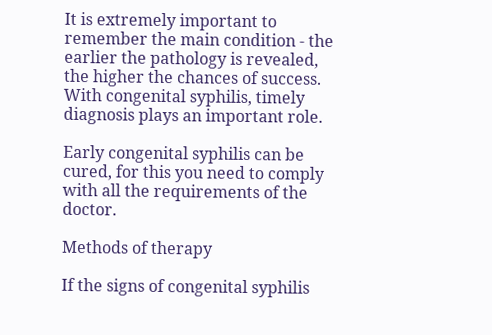It is extremely important to remember the main condition - the earlier the pathology is revealed, the higher the chances of success. With congenital syphilis, timely diagnosis plays an important role.

Early congenital syphilis can be cured, for this you need to comply with all the requirements of the doctor.

Methods of therapy

If the signs of congenital syphilis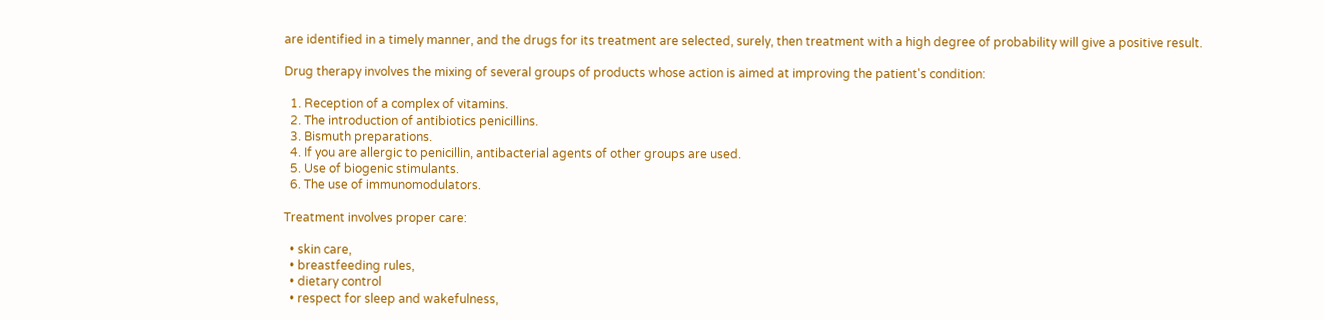are identified in a timely manner, and the drugs for its treatment are selected, surely, then treatment with a high degree of probability will give a positive result.

Drug therapy involves the mixing of several groups of products whose action is aimed at improving the patient's condition:

  1. Reception of a complex of vitamins.
  2. The introduction of antibiotics penicillins.
  3. Bismuth preparations.
  4. If you are allergic to penicillin, antibacterial agents of other groups are used.
  5. Use of biogenic stimulants.
  6. The use of immunomodulators.

Treatment involves proper care:

  • skin care,
  • breastfeeding rules,
  • dietary control
  • respect for sleep and wakefulness,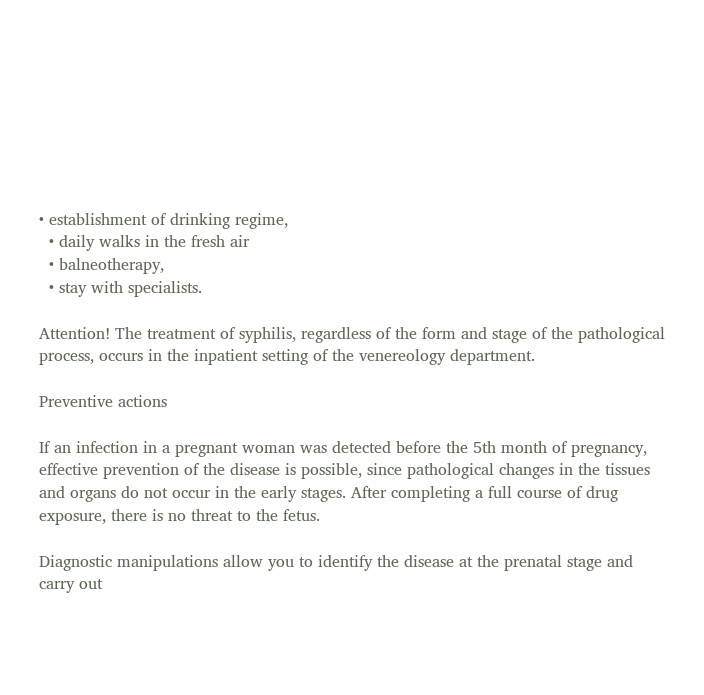• establishment of drinking regime,
  • daily walks in the fresh air
  • balneotherapy,
  • stay with specialists.

Attention! The treatment of syphilis, regardless of the form and stage of the pathological process, occurs in the inpatient setting of the venereology department.

Preventive actions

If an infection in a pregnant woman was detected before the 5th month of pregnancy, effective prevention of the disease is possible, since pathological changes in the tissues and organs do not occur in the early stages. After completing a full course of drug exposure, there is no threat to the fetus.

Diagnostic manipulations allow you to identify the disease at the prenatal stage and carry out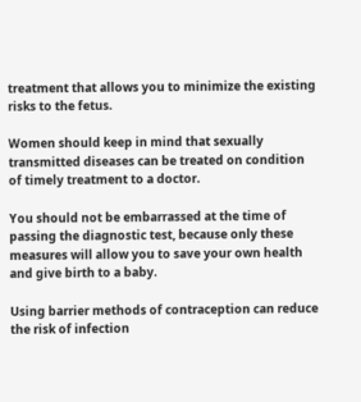treatment that allows you to minimize the existing risks to the fetus.

Women should keep in mind that sexually transmitted diseases can be treated on condition of timely treatment to a doctor.

You should not be embarrassed at the time of passing the diagnostic test, because only these measures will allow you to save your own health and give birth to a baby.

Using barrier methods of contraception can reduce the risk of infection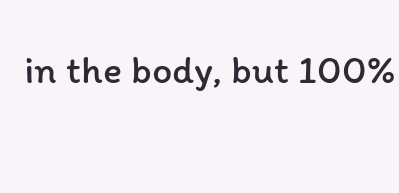in the body, but 100%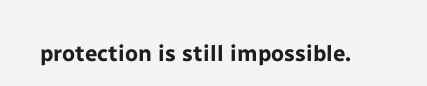protection is still impossible.